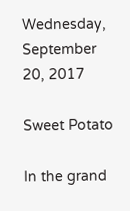Wednesday, September 20, 2017

Sweet Potato

In the grand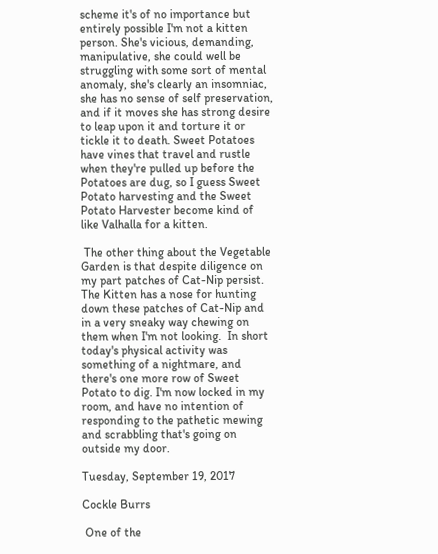scheme it's of no importance but entirely possible I'm not a kitten person. She's vicious, demanding, manipulative, she could well be struggling with some sort of mental anomaly, she's clearly an insomniac, she has no sense of self preservation, and if it moves she has strong desire to leap upon it and torture it or tickle it to death. Sweet Potatoes have vines that travel and rustle when they're pulled up before the Potatoes are dug, so I guess Sweet Potato harvesting and the Sweet Potato Harvester become kind of like Valhalla for a kitten.

 The other thing about the Vegetable Garden is that despite diligence on my part patches of Cat-Nip persist. The Kitten has a nose for hunting down these patches of Cat-Nip and in a very sneaky way chewing on them when I'm not looking.  In short today's physical activity was something of a nightmare, and there's one more row of Sweet Potato to dig. I'm now locked in my room, and have no intention of responding to the pathetic mewing and scrabbling that's going on outside my door.

Tuesday, September 19, 2017

Cockle Burrs

 One of the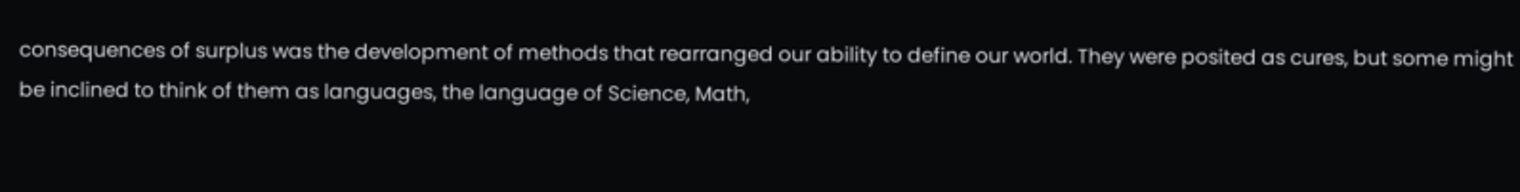consequences of surplus was the development of methods that rearranged our ability to define our world. They were posited as cures, but some might be inclined to think of them as languages, the language of Science, Math,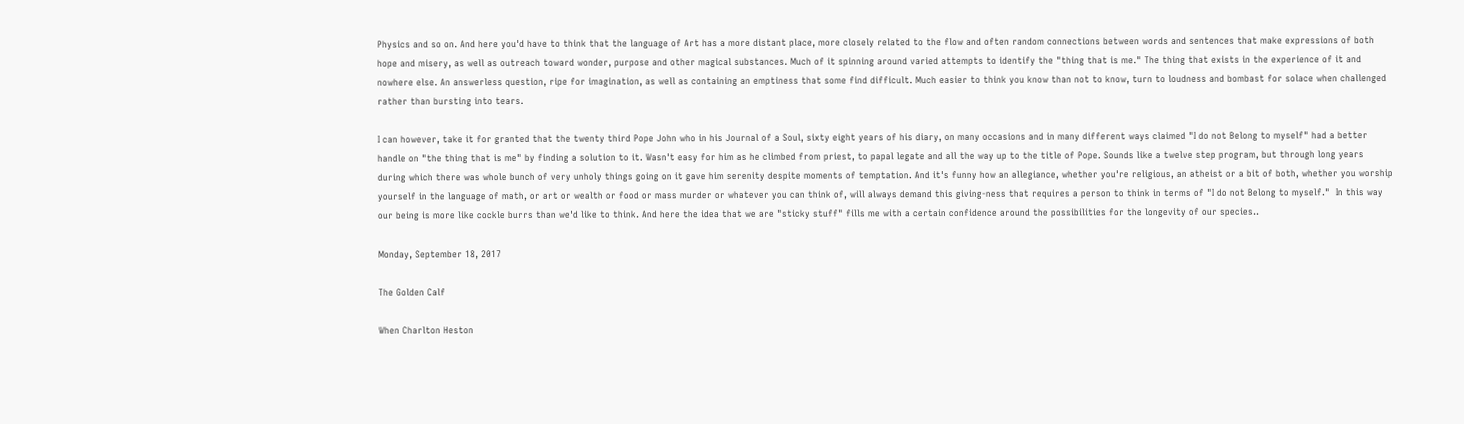Physics and so on. And here you'd have to think that the language of Art has a more distant place, more closely related to the flow and often random connections between words and sentences that make expressions of both hope and misery, as well as outreach toward wonder, purpose and other magical substances. Much of it spinning around varied attempts to identify the "thing that is me." The thing that exists in the experience of it and nowhere else. An answerless question, ripe for imagination, as well as containing an emptiness that some find difficult. Much easier to think you know than not to know, turn to loudness and bombast for solace when challenged rather than bursting into tears.

I can however, take it for granted that the twenty third Pope John who in his Journal of a Soul, sixty eight years of his diary, on many occasions and in many different ways claimed "I do not Belong to myself" had a better handle on "the thing that is me" by finding a solution to it. Wasn't easy for him as he climbed from priest, to papal legate and all the way up to the title of Pope. Sounds like a twelve step program, but through long years during which there was whole bunch of very unholy things going on it gave him serenity despite moments of temptation. And it's funny how an allegiance, whether you're religious, an atheist or a bit of both, whether you worship yourself in the language of math, or art or wealth or food or mass murder or whatever you can think of, will always demand this giving-ness that requires a person to think in terms of "I do not Belong to myself."  In this way our being is more like cockle burrs than we'd like to think. And here the idea that we are "sticky stuff" fills me with a certain confidence around the possibilities for the longevity of our species..

Monday, September 18, 2017

The Golden Calf

When Charlton Heston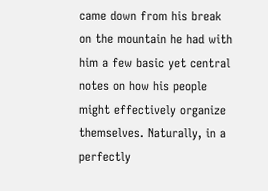came down from his break on the mountain he had with him a few basic yet central notes on how his people might effectively organize themselves. Naturally, in a perfectly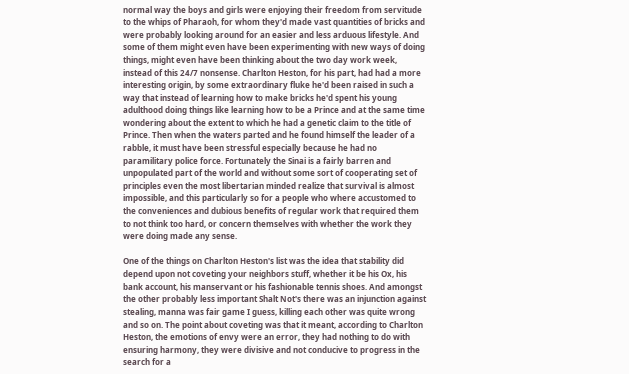normal way the boys and girls were enjoying their freedom from servitude to the whips of Pharaoh, for whom they'd made vast quantities of bricks and were probably looking around for an easier and less arduous lifestyle. And some of them might even have been experimenting with new ways of doing things, might even have been thinking about the two day work week, instead of this 24/7 nonsense. Charlton Heston, for his part, had had a more interesting origin, by some extraordinary fluke he'd been raised in such a way that instead of learning how to make bricks he'd spent his young adulthood doing things like learning how to be a Prince and at the same time wondering about the extent to which he had a genetic claim to the title of Prince. Then when the waters parted and he found himself the leader of a rabble, it must have been stressful especially because he had no paramilitary police force. Fortunately the Sinai is a fairly barren and unpopulated part of the world and without some sort of cooperating set of principles even the most libertarian minded realize that survival is almost impossible, and this particularly so for a people who where accustomed to the conveniences and dubious benefits of regular work that required them to not think too hard, or concern themselves with whether the work they were doing made any sense.

One of the things on Charlton Heston's list was the idea that stability did depend upon not coveting your neighbors stuff, whether it be his Ox, his bank account, his manservant or his fashionable tennis shoes. And amongst the other probably less important Shalt Not's there was an injunction against stealing, manna was fair game I guess, killing each other was quite wrong and so on. The point about coveting was that it meant, according to Charlton Heston, the emotions of envy were an error, they had nothing to do with ensuring harmony, they were divisive and not conducive to progress in the search for a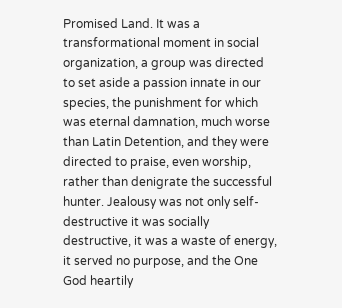Promised Land. It was a transformational moment in social organization, a group was directed to set aside a passion innate in our species, the punishment for which was eternal damnation, much worse than Latin Detention, and they were directed to praise, even worship, rather than denigrate the successful hunter. Jealousy was not only self-destructive it was socially destructive, it was a waste of energy, it served no purpose, and the One God heartily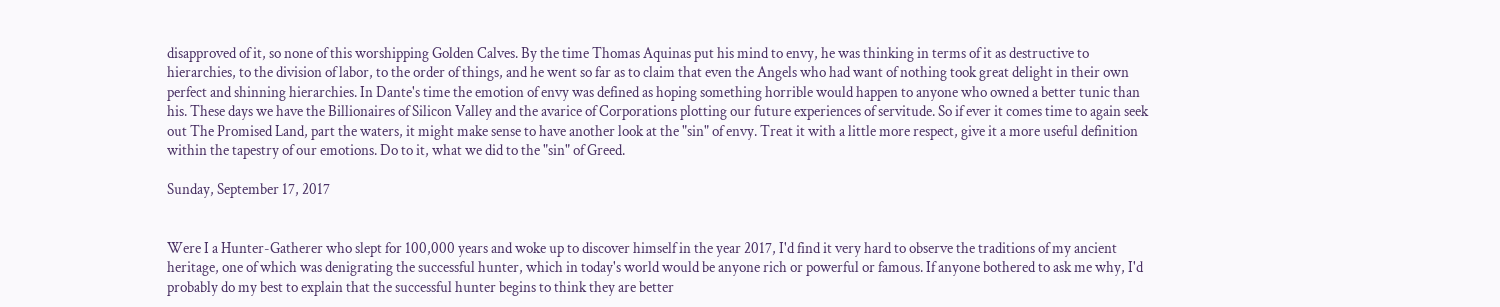disapproved of it, so none of this worshipping Golden Calves. By the time Thomas Aquinas put his mind to envy, he was thinking in terms of it as destructive to hierarchies, to the division of labor, to the order of things, and he went so far as to claim that even the Angels who had want of nothing took great delight in their own perfect and shinning hierarchies. In Dante's time the emotion of envy was defined as hoping something horrible would happen to anyone who owned a better tunic than his. These days we have the Billionaires of Silicon Valley and the avarice of Corporations plotting our future experiences of servitude. So if ever it comes time to again seek out The Promised Land, part the waters, it might make sense to have another look at the "sin" of envy. Treat it with a little more respect, give it a more useful definition within the tapestry of our emotions. Do to it, what we did to the "sin" of Greed.

Sunday, September 17, 2017


Were I a Hunter-Gatherer who slept for 100,000 years and woke up to discover himself in the year 2017, I'd find it very hard to observe the traditions of my ancient heritage, one of which was denigrating the successful hunter, which in today's world would be anyone rich or powerful or famous. If anyone bothered to ask me why, I'd probably do my best to explain that the successful hunter begins to think they are better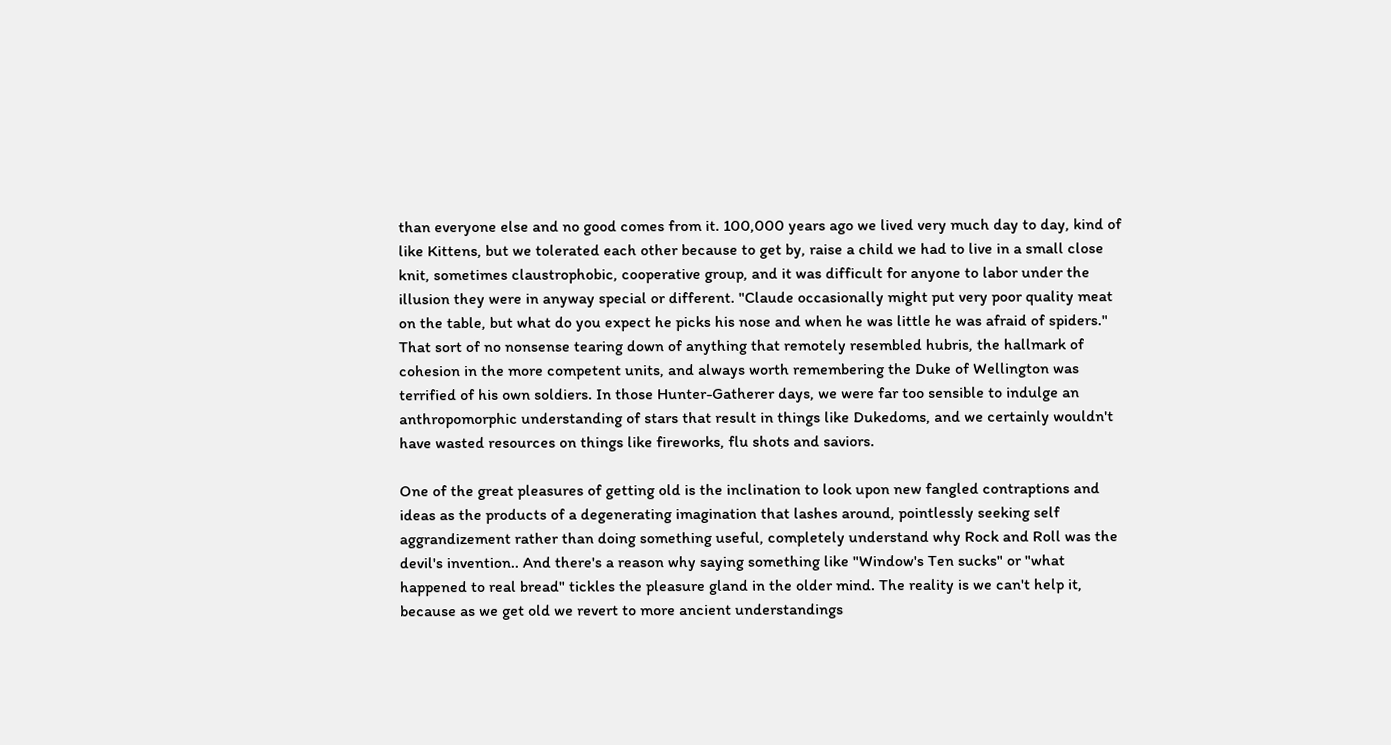than everyone else and no good comes from it. 100,000 years ago we lived very much day to day, kind of like Kittens, but we tolerated each other because to get by, raise a child we had to live in a small close knit, sometimes claustrophobic, cooperative group, and it was difficult for anyone to labor under the illusion they were in anyway special or different. "Claude occasionally might put very poor quality meat on the table, but what do you expect he picks his nose and when he was little he was afraid of spiders." That sort of no nonsense tearing down of anything that remotely resembled hubris, the hallmark of cohesion in the more competent units, and always worth remembering the Duke of Wellington was terrified of his own soldiers. In those Hunter-Gatherer days, we were far too sensible to indulge an anthropomorphic understanding of stars that result in things like Dukedoms, and we certainly wouldn't have wasted resources on things like fireworks, flu shots and saviors.

One of the great pleasures of getting old is the inclination to look upon new fangled contraptions and ideas as the products of a degenerating imagination that lashes around, pointlessly seeking self aggrandizement rather than doing something useful, completely understand why Rock and Roll was the devil's invention.. And there's a reason why saying something like "Window's Ten sucks" or "what happened to real bread" tickles the pleasure gland in the older mind. The reality is we can't help it, because as we get old we revert to more ancient understandings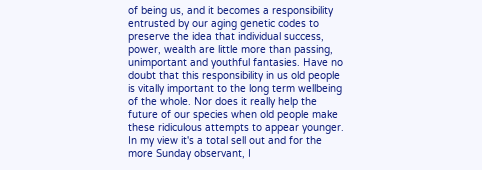of being us, and it becomes a responsibility entrusted by our aging genetic codes to preserve the idea that individual success, power, wealth are little more than passing, unimportant and youthful fantasies. Have no doubt that this responsibility in us old people is vitally important to the long term wellbeing of the whole. Nor does it really help the future of our species when old people make these ridiculous attempts to appear younger. In my view it's a total sell out and for the more Sunday observant, I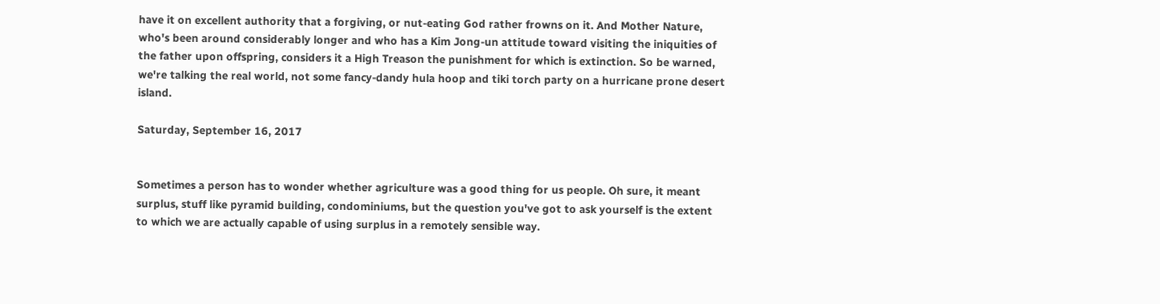have it on excellent authority that a forgiving, or nut-eating God rather frowns on it. And Mother Nature, who's been around considerably longer and who has a Kim Jong-un attitude toward visiting the iniquities of the father upon offspring, considers it a High Treason the punishment for which is extinction. So be warned, we're talking the real world, not some fancy-dandy hula hoop and tiki torch party on a hurricane prone desert island.

Saturday, September 16, 2017


Sometimes a person has to wonder whether agriculture was a good thing for us people. Oh sure, it meant surplus, stuff like pyramid building, condominiums, but the question you've got to ask yourself is the extent to which we are actually capable of using surplus in a remotely sensible way.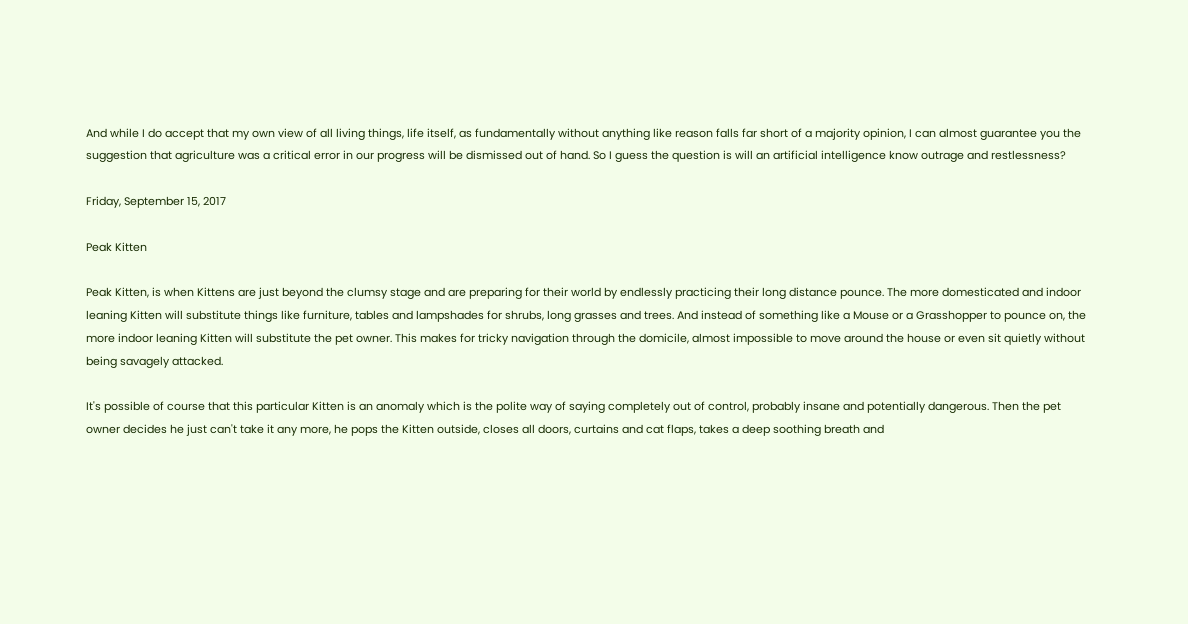And while I do accept that my own view of all living things, life itself, as fundamentally without anything like reason falls far short of a majority opinion, I can almost guarantee you the suggestion that agriculture was a critical error in our progress will be dismissed out of hand. So I guess the question is will an artificial intelligence know outrage and restlessness?

Friday, September 15, 2017

Peak Kitten

Peak Kitten, is when Kittens are just beyond the clumsy stage and are preparing for their world by endlessly practicing their long distance pounce. The more domesticated and indoor leaning Kitten will substitute things like furniture, tables and lampshades for shrubs, long grasses and trees. And instead of something like a Mouse or a Grasshopper to pounce on, the more indoor leaning Kitten will substitute the pet owner. This makes for tricky navigation through the domicile, almost impossible to move around the house or even sit quietly without being savagely attacked.

It's possible of course that this particular Kitten is an anomaly which is the polite way of saying completely out of control, probably insane and potentially dangerous. Then the pet owner decides he just can't take it any more, he pops the Kitten outside, closes all doors, curtains and cat flaps, takes a deep soothing breath and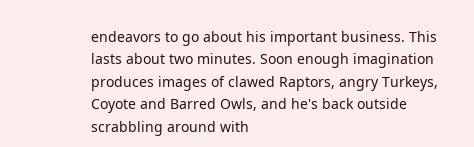endeavors to go about his important business. This lasts about two minutes. Soon enough imagination produces images of clawed Raptors, angry Turkeys, Coyote and Barred Owls, and he's back outside scrabbling around with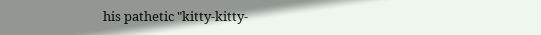his pathetic "kitty-kitty-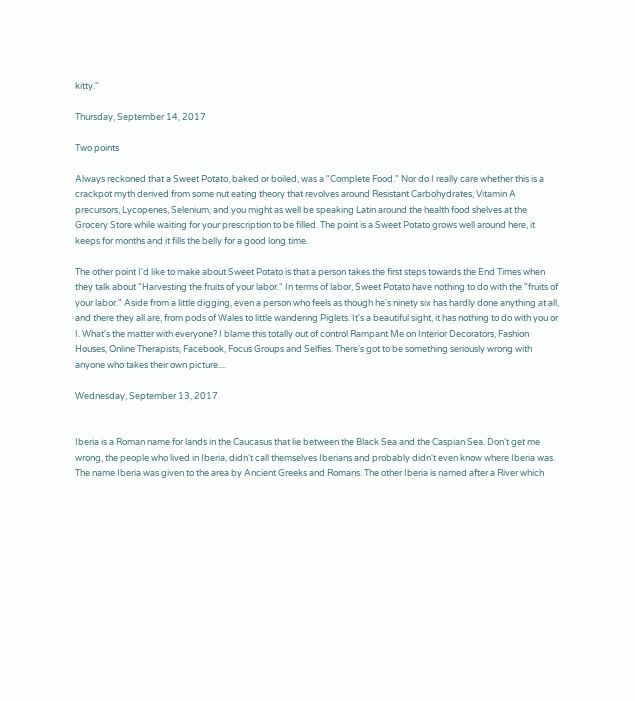kitty."

Thursday, September 14, 2017

Two points

Always reckoned that a Sweet Potato, baked or boiled, was a "Complete Food." Nor do I really care whether this is a crackpot myth derived from some nut eating theory that revolves around Resistant Carbohydrates, Vitamin A precursors, Lycopenes, Selenium, and you might as well be speaking Latin around the health food shelves at the Grocery Store while waiting for your prescription to be filled. The point is a Sweet Potato grows well around here, it keeps for months and it fills the belly for a good long time.

The other point I'd like to make about Sweet Potato is that a person takes the first steps towards the End Times when they talk about "Harvesting the fruits of your labor." In terms of labor, Sweet Potato have nothing to do with the "fruits of your labor." Aside from a little digging, even a person who feels as though he's ninety six has hardly done anything at all, and there they all are, from pods of Wales to little wandering Piglets. It's a beautiful sight, it has nothing to do with you or I. What's the matter with everyone? I blame this totally out of control Rampant Me on Interior Decorators, Fashion Houses, Online Therapists, Facebook, Focus Groups and Selfies. There's got to be something seriously wrong with anyone who takes their own picture....

Wednesday, September 13, 2017


Iberia is a Roman name for lands in the Caucasus that lie between the Black Sea and the Caspian Sea. Don't get me wrong, the people who lived in Iberia, didn't call themselves Iberians and probably didn't even know where Iberia was. The name Iberia was given to the area by Ancient Greeks and Romans. The other Iberia is named after a River which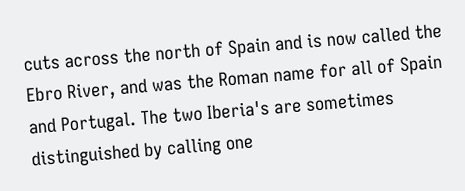cuts across the north of Spain and is now called the Ebro River, and was the Roman name for all of Spain and Portugal. The two Iberia's are sometimes distinguished by calling one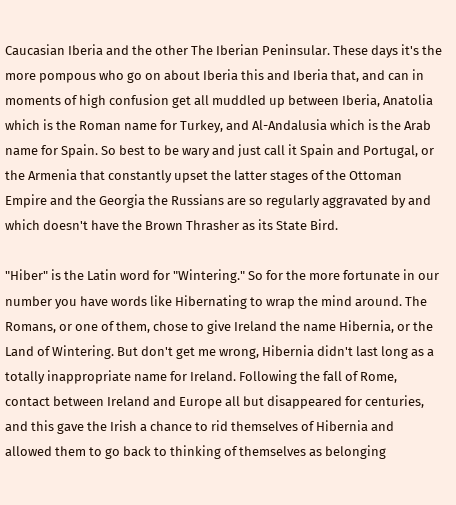Caucasian Iberia and the other The Iberian Peninsular. These days it's the more pompous who go on about Iberia this and Iberia that, and can in moments of high confusion get all muddled up between Iberia, Anatolia which is the Roman name for Turkey, and Al-Andalusia which is the Arab name for Spain. So best to be wary and just call it Spain and Portugal, or the Armenia that constantly upset the latter stages of the Ottoman Empire and the Georgia the Russians are so regularly aggravated by and which doesn't have the Brown Thrasher as its State Bird.

"Hiber" is the Latin word for "Wintering." So for the more fortunate in our number you have words like Hibernating to wrap the mind around. The Romans, or one of them, chose to give Ireland the name Hibernia, or the Land of Wintering. But don't get me wrong, Hibernia didn't last long as a totally inappropriate name for Ireland. Following the fall of Rome, contact between Ireland and Europe all but disappeared for centuries, and this gave the Irish a chance to rid themselves of Hibernia and allowed them to go back to thinking of themselves as belonging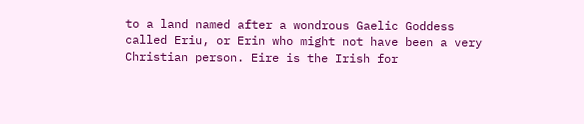to a land named after a wondrous Gaelic Goddess called Eriu, or Erin who might not have been a very Christian person. Eire is the Irish for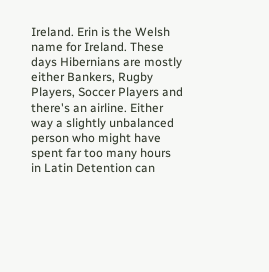Ireland. Erin is the Welsh name for Ireland. These days Hibernians are mostly either Bankers, Rugby Players, Soccer Players and there's an airline. Either way a slightly unbalanced person who might have spent far too many hours in Latin Detention can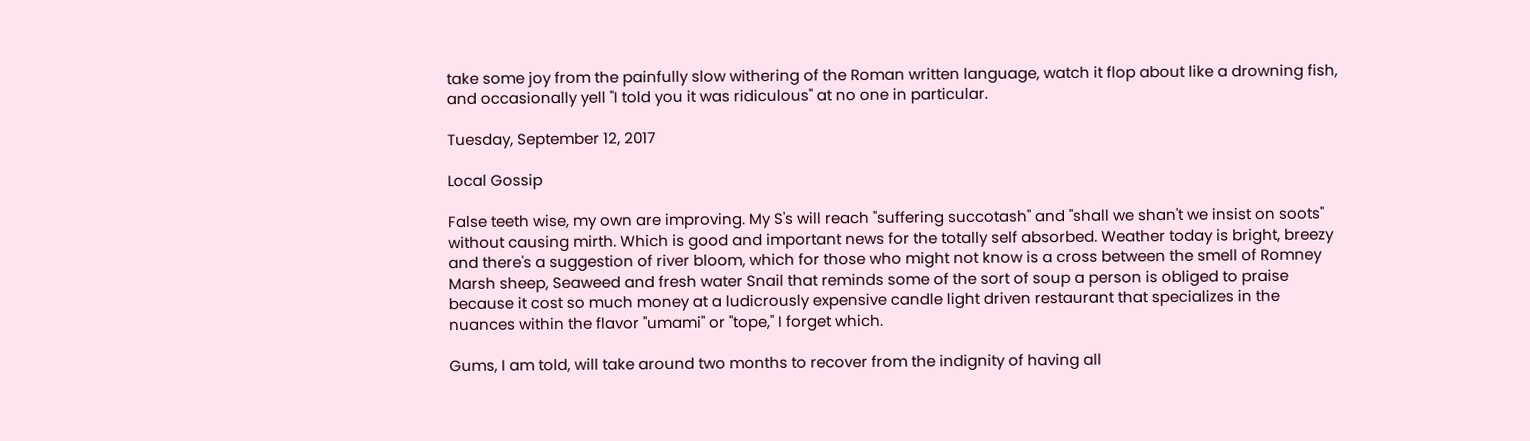take some joy from the painfully slow withering of the Roman written language, watch it flop about like a drowning fish, and occasionally yell "I told you it was ridiculous" at no one in particular.

Tuesday, September 12, 2017

Local Gossip

False teeth wise, my own are improving. My S's will reach "suffering succotash" and "shall we shan't we insist on soots" without causing mirth. Which is good and important news for the totally self absorbed. Weather today is bright, breezy and there's a suggestion of river bloom, which for those who might not know is a cross between the smell of Romney Marsh sheep, Seaweed and fresh water Snail that reminds some of the sort of soup a person is obliged to praise because it cost so much money at a ludicrously expensive candle light driven restaurant that specializes in the nuances within the flavor "umami" or "tope," I forget which.

Gums, I am told, will take around two months to recover from the indignity of having all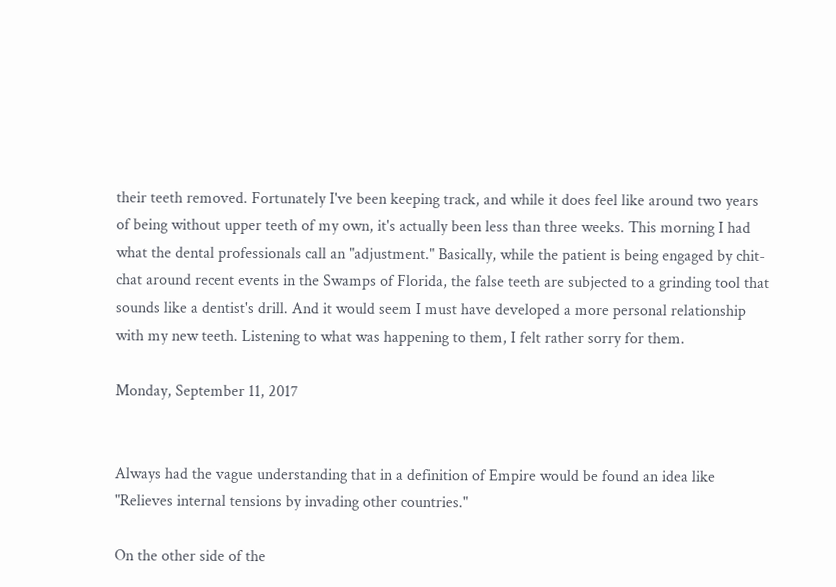their teeth removed. Fortunately I've been keeping track, and while it does feel like around two years of being without upper teeth of my own, it's actually been less than three weeks. This morning I had what the dental professionals call an "adjustment." Basically, while the patient is being engaged by chit-chat around recent events in the Swamps of Florida, the false teeth are subjected to a grinding tool that sounds like a dentist's drill. And it would seem I must have developed a more personal relationship with my new teeth. Listening to what was happening to them, I felt rather sorry for them.

Monday, September 11, 2017


Always had the vague understanding that in a definition of Empire would be found an idea like "Relieves internal tensions by invading other countries."

On the other side of the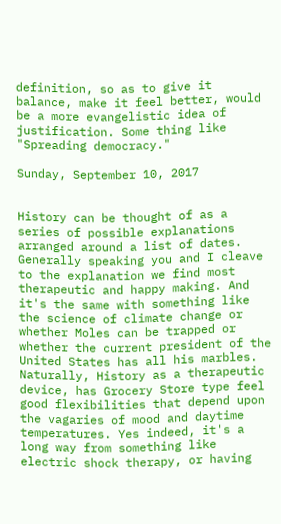definition, so as to give it balance, make it feel better, would be a more evangelistic idea of justification. Some thing like "Spreading democracy."

Sunday, September 10, 2017


History can be thought of as a series of possible explanations arranged around a list of dates. Generally speaking you and I cleave to the explanation we find most therapeutic and happy making. And it's the same with something like the science of climate change or whether Moles can be trapped or whether the current president of the United States has all his marbles.  Naturally, History as a therapeutic device, has Grocery Store type feel good flexibilities that depend upon the vagaries of mood and daytime temperatures. Yes indeed, it's a long way from something like electric shock therapy, or having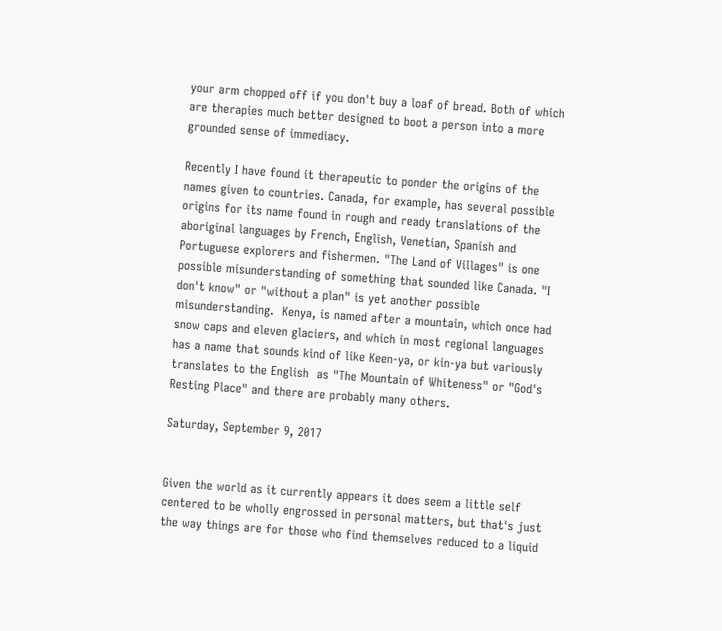your arm chopped off if you don't buy a loaf of bread. Both of which are therapies much better designed to boot a person into a more grounded sense of immediacy.

Recently I have found it therapeutic to ponder the origins of the names given to countries. Canada, for example, has several possible origins for its name found in rough and ready translations of the aboriginal languages by French, English, Venetian, Spanish and Portuguese explorers and fishermen. "The Land of Villages" is one possible misunderstanding of something that sounded like Canada. "I don't know" or "without a plan" is yet another possible misunderstanding.  Kenya, is named after a mountain, which once had snow caps and eleven glaciers, and which in most regional languages has a name that sounds kind of like Keen-ya, or kin-ya but variously translates to the English  as "The Mountain of Whiteness" or "God's Resting Place" and there are probably many others.

Saturday, September 9, 2017


Given the world as it currently appears it does seem a little self centered to be wholly engrossed in personal matters, but that's just the way things are for those who find themselves reduced to a liquid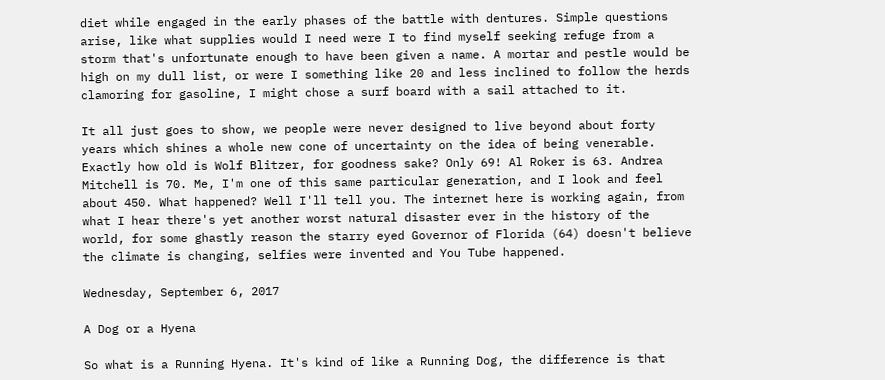diet while engaged in the early phases of the battle with dentures. Simple questions arise, like what supplies would I need were I to find myself seeking refuge from a storm that's unfortunate enough to have been given a name. A mortar and pestle would be high on my dull list, or were I something like 20 and less inclined to follow the herds clamoring for gasoline, I might chose a surf board with a sail attached to it.

It all just goes to show, we people were never designed to live beyond about forty years which shines a whole new cone of uncertainty on the idea of being venerable. Exactly how old is Wolf Blitzer, for goodness sake? Only 69! Al Roker is 63. Andrea Mitchell is 70. Me, I'm one of this same particular generation, and I look and feel about 450. What happened? Well I'll tell you. The internet here is working again, from what I hear there's yet another worst natural disaster ever in the history of the world, for some ghastly reason the starry eyed Governor of Florida (64) doesn't believe the climate is changing, selfies were invented and You Tube happened.

Wednesday, September 6, 2017

A Dog or a Hyena

So what is a Running Hyena. It's kind of like a Running Dog, the difference is that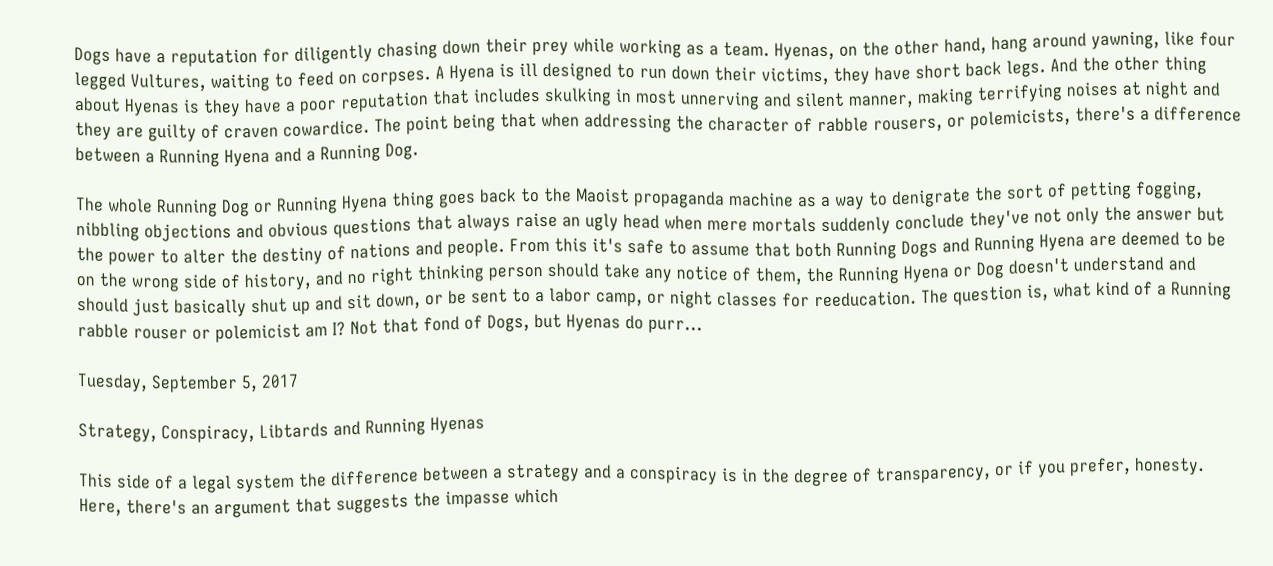Dogs have a reputation for diligently chasing down their prey while working as a team. Hyenas, on the other hand, hang around yawning, like four legged Vultures, waiting to feed on corpses. A Hyena is ill designed to run down their victims, they have short back legs. And the other thing about Hyenas is they have a poor reputation that includes skulking in most unnerving and silent manner, making terrifying noises at night and they are guilty of craven cowardice. The point being that when addressing the character of rabble rousers, or polemicists, there's a difference between a Running Hyena and a Running Dog.

The whole Running Dog or Running Hyena thing goes back to the Maoist propaganda machine as a way to denigrate the sort of petting fogging, nibbling objections and obvious questions that always raise an ugly head when mere mortals suddenly conclude they've not only the answer but the power to alter the destiny of nations and people. From this it's safe to assume that both Running Dogs and Running Hyena are deemed to be on the wrong side of history, and no right thinking person should take any notice of them, the Running Hyena or Dog doesn't understand and should just basically shut up and sit down, or be sent to a labor camp, or night classes for reeducation. The question is, what kind of a Running rabble rouser or polemicist am I? Not that fond of Dogs, but Hyenas do purr...

Tuesday, September 5, 2017

Strategy, Conspiracy, Libtards and Running Hyenas

This side of a legal system the difference between a strategy and a conspiracy is in the degree of transparency, or if you prefer, honesty. Here, there's an argument that suggests the impasse which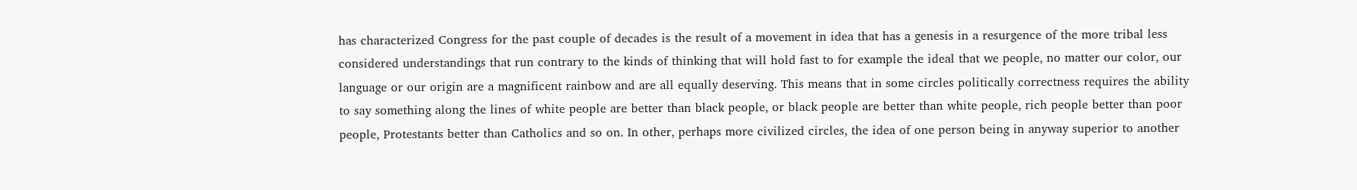has characterized Congress for the past couple of decades is the result of a movement in idea that has a genesis in a resurgence of the more tribal less considered understandings that run contrary to the kinds of thinking that will hold fast to for example the ideal that we people, no matter our color, our language or our origin are a magnificent rainbow and are all equally deserving. This means that in some circles politically correctness requires the ability to say something along the lines of white people are better than black people, or black people are better than white people, rich people better than poor people, Protestants better than Catholics and so on. In other, perhaps more civilized circles, the idea of one person being in anyway superior to another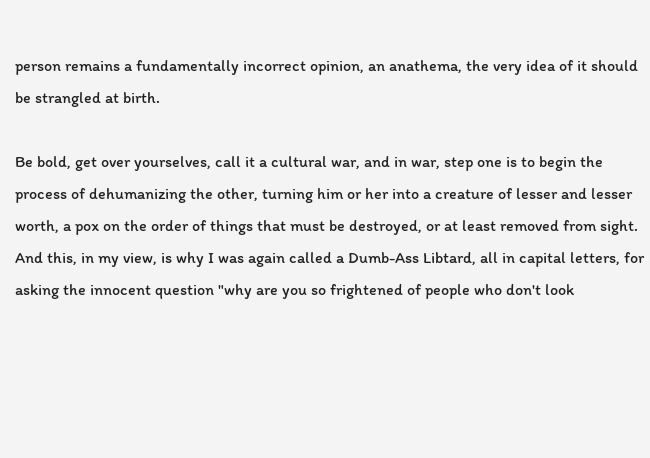person remains a fundamentally incorrect opinion, an anathema, the very idea of it should be strangled at birth.

Be bold, get over yourselves, call it a cultural war, and in war, step one is to begin the process of dehumanizing the other, turning him or her into a creature of lesser and lesser worth, a pox on the order of things that must be destroyed, or at least removed from sight. And this, in my view, is why I was again called a Dumb-Ass Libtard, all in capital letters, for asking the innocent question "why are you so frightened of people who don't look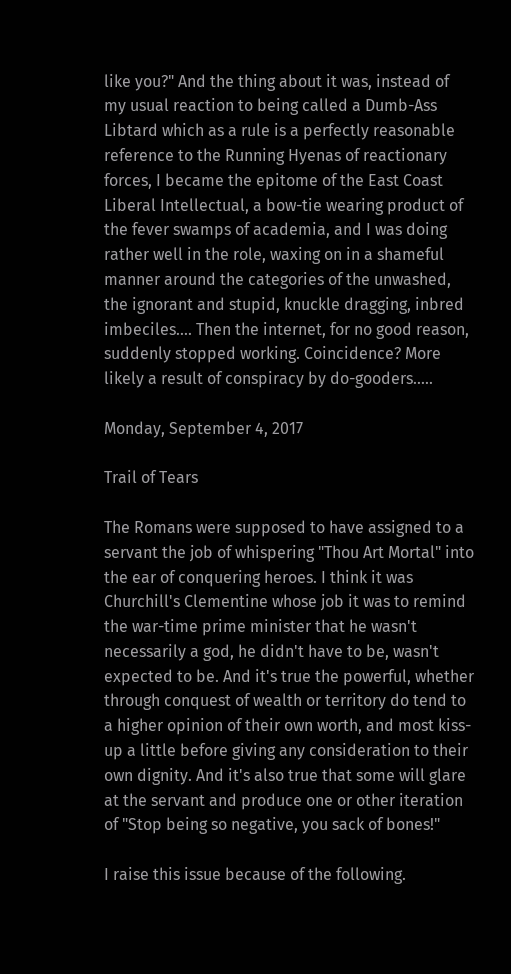like you?" And the thing about it was, instead of my usual reaction to being called a Dumb-Ass Libtard which as a rule is a perfectly reasonable reference to the Running Hyenas of reactionary forces, I became the epitome of the East Coast Liberal Intellectual, a bow-tie wearing product of the fever swamps of academia, and I was doing rather well in the role, waxing on in a shameful manner around the categories of the unwashed, the ignorant and stupid, knuckle dragging, inbred imbeciles.... Then the internet, for no good reason, suddenly stopped working. Coincidence? More likely a result of conspiracy by do-gooders.....

Monday, September 4, 2017

Trail of Tears

The Romans were supposed to have assigned to a servant the job of whispering "Thou Art Mortal" into the ear of conquering heroes. I think it was Churchill's Clementine whose job it was to remind the war-time prime minister that he wasn't necessarily a god, he didn't have to be, wasn't expected to be. And it's true the powerful, whether through conquest of wealth or territory do tend to a higher opinion of their own worth, and most kiss-up a little before giving any consideration to their own dignity. And it's also true that some will glare at the servant and produce one or other iteration of "Stop being so negative, you sack of bones!"

I raise this issue because of the following.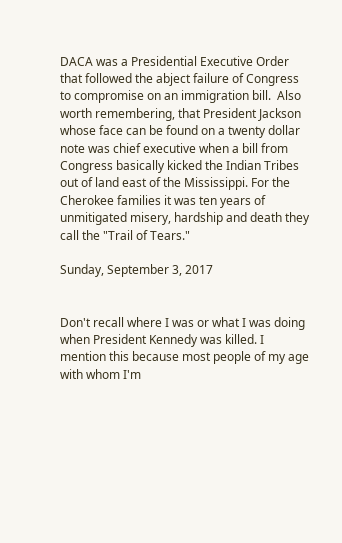DACA was a Presidential Executive Order that followed the abject failure of Congress to compromise on an immigration bill.  Also worth remembering, that President Jackson whose face can be found on a twenty dollar note was chief executive when a bill from Congress basically kicked the Indian Tribes out of land east of the Mississippi. For the Cherokee families it was ten years of unmitigated misery, hardship and death they call the "Trail of Tears."

Sunday, September 3, 2017


Don't recall where I was or what I was doing when President Kennedy was killed. I mention this because most people of my age with whom I'm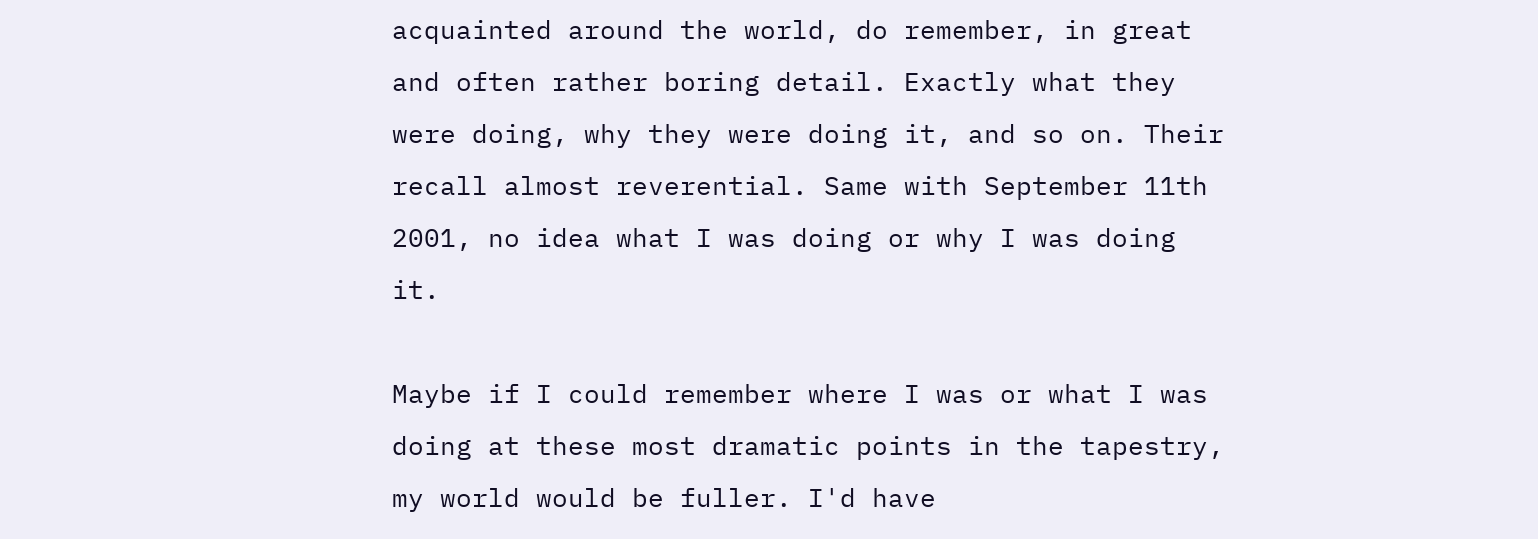acquainted around the world, do remember, in great and often rather boring detail. Exactly what they were doing, why they were doing it, and so on. Their recall almost reverential. Same with September 11th 2001, no idea what I was doing or why I was doing it.

Maybe if I could remember where I was or what I was doing at these most dramatic points in the tapestry, my world would be fuller. I'd have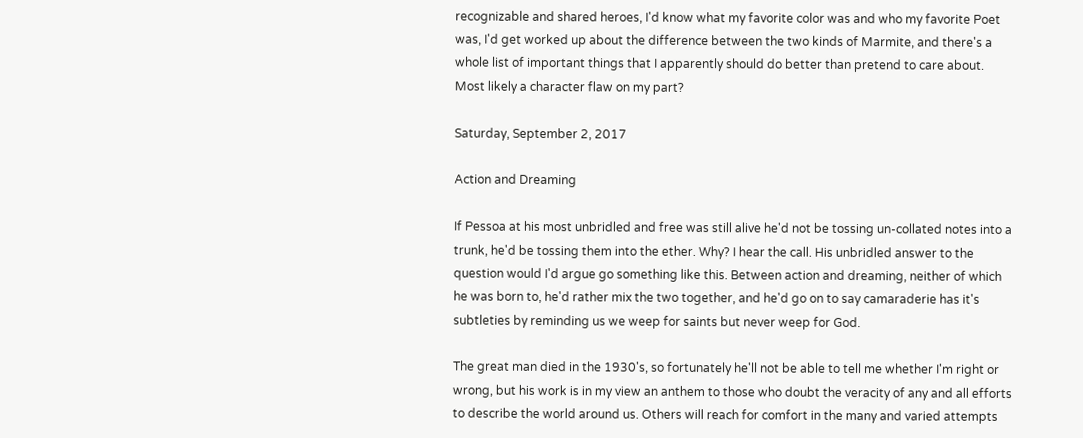recognizable and shared heroes, I'd know what my favorite color was and who my favorite Poet was, I'd get worked up about the difference between the two kinds of Marmite, and there's a whole list of important things that I apparently should do better than pretend to care about. Most likely a character flaw on my part?

Saturday, September 2, 2017

Action and Dreaming

If Pessoa at his most unbridled and free was still alive he'd not be tossing un-collated notes into a trunk, he'd be tossing them into the ether. Why? I hear the call. His unbridled answer to the question would I'd argue go something like this. Between action and dreaming, neither of which he was born to, he'd rather mix the two together, and he'd go on to say camaraderie has it's subtleties by reminding us we weep for saints but never weep for God.

The great man died in the 1930's, so fortunately he'll not be able to tell me whether I'm right or wrong, but his work is in my view an anthem to those who doubt the veracity of any and all efforts to describe the world around us. Others will reach for comfort in the many and varied attempts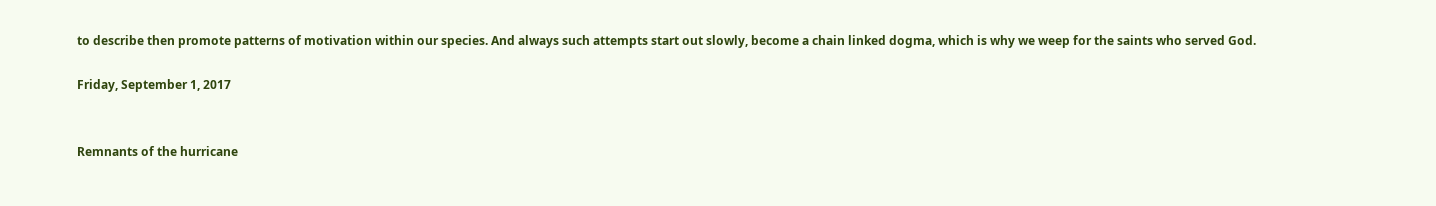to describe then promote patterns of motivation within our species. And always such attempts start out slowly, become a chain linked dogma, which is why we weep for the saints who served God.

Friday, September 1, 2017


Remnants of the hurricane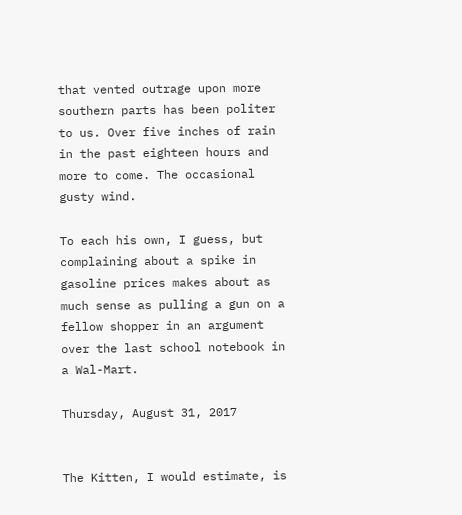that vented outrage upon more southern parts has been politer to us. Over five inches of rain in the past eighteen hours and more to come. The occasional gusty wind.

To each his own, I guess, but complaining about a spike in gasoline prices makes about as much sense as pulling a gun on a fellow shopper in an argument over the last school notebook in a Wal-Mart.

Thursday, August 31, 2017


The Kitten, I would estimate, is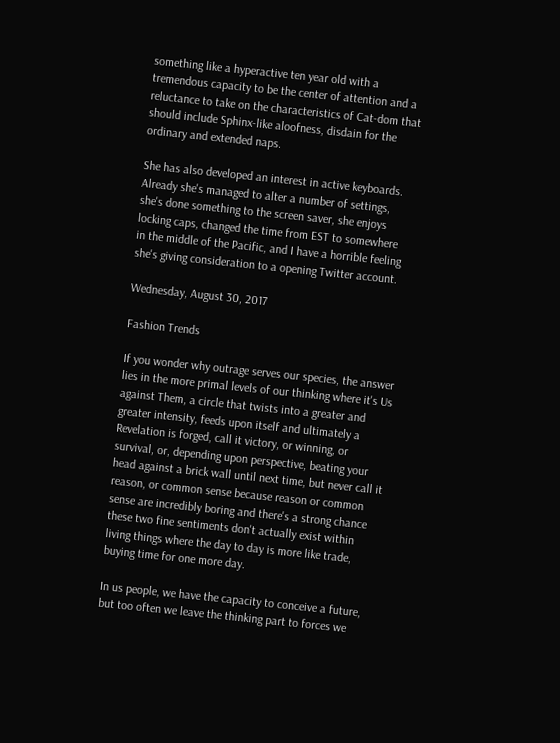something like a hyperactive ten year old with a tremendous capacity to be the center of attention and a reluctance to take on the characteristics of Cat-dom that should include Sphinx-like aloofness, disdain for the ordinary and extended naps.

She has also developed an interest in active keyboards. Already she's managed to alter a number of settings, she's done something to the screen saver, she enjoys locking caps, changed the time from EST to somewhere in the middle of the Pacific, and I have a horrible feeling she's giving consideration to a opening Twitter account.

Wednesday, August 30, 2017

Fashion Trends

If you wonder why outrage serves our species, the answer lies in the more primal levels of our thinking where it's Us against Them, a circle that twists into a greater and greater intensity, feeds upon itself and ultimately a Revelation is forged, call it victory, or winning, or survival, or, depending upon perspective, beating your head against a brick wall until next time, but never call it reason, or common sense because reason or common sense are incredibly boring and there's a strong chance these two fine sentiments don't actually exist within living things where the day to day is more like trade, buying time for one more day.

In us people, we have the capacity to conceive a future, but too often we leave the thinking part to forces we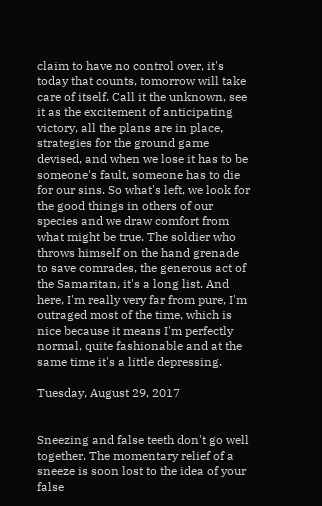claim to have no control over, it's today that counts, tomorrow will take care of itself. Call it the unknown, see it as the excitement of anticipating victory, all the plans are in place, strategies for the ground game devised, and when we lose it has to be someone's fault, someone has to die for our sins. So what's left, we look for the good things in others of our species and we draw comfort from what might be true. The soldier who throws himself on the hand grenade to save comrades, the generous act of the Samaritan, it's a long list. And here, I'm really very far from pure, I'm outraged most of the time, which is nice because it means I'm perfectly normal, quite fashionable and at the same time it's a little depressing.

Tuesday, August 29, 2017


Sneezing and false teeth don't go well together. The momentary relief of a sneeze is soon lost to the idea of your false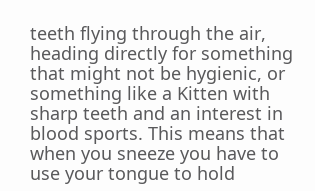teeth flying through the air, heading directly for something that might not be hygienic, or something like a Kitten with sharp teeth and an interest in blood sports. This means that when you sneeze you have to use your tongue to hold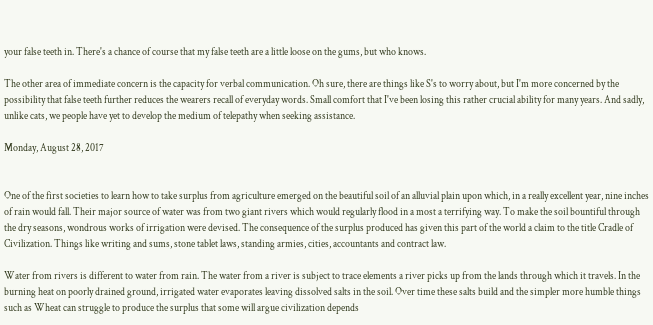your false teeth in. There's a chance of course that my false teeth are a little loose on the gums, but who knows.

The other area of immediate concern is the capacity for verbal communication. Oh sure, there are things like S's to worry about, but I'm more concerned by the possibility that false teeth further reduces the wearers recall of everyday words. Small comfort that I've been losing this rather crucial ability for many years. And sadly, unlike cats, we people have yet to develop the medium of telepathy when seeking assistance.

Monday, August 28, 2017


One of the first societies to learn how to take surplus from agriculture emerged on the beautiful soil of an alluvial plain upon which, in a really excellent year, nine inches of rain would fall. Their major source of water was from two giant rivers which would regularly flood in a most a terrifying way. To make the soil bountiful through the dry seasons, wondrous works of irrigation were devised. The consequence of the surplus produced has given this part of the world a claim to the title Cradle of Civilization. Things like writing and sums, stone tablet laws, standing armies, cities, accountants and contract law.

Water from rivers is different to water from rain. The water from a river is subject to trace elements a river picks up from the lands through which it travels. In the burning heat on poorly drained ground, irrigated water evaporates leaving dissolved salts in the soil. Over time these salts build and the simpler more humble things such as Wheat can struggle to produce the surplus that some will argue civilization depends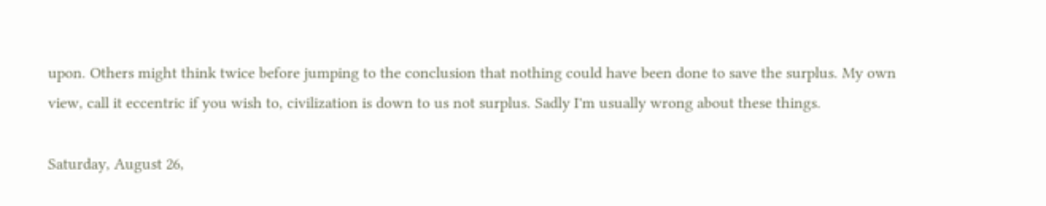upon. Others might think twice before jumping to the conclusion that nothing could have been done to save the surplus. My own view, call it eccentric if you wish to, civilization is down to us not surplus. Sadly I'm usually wrong about these things.

Saturday, August 26,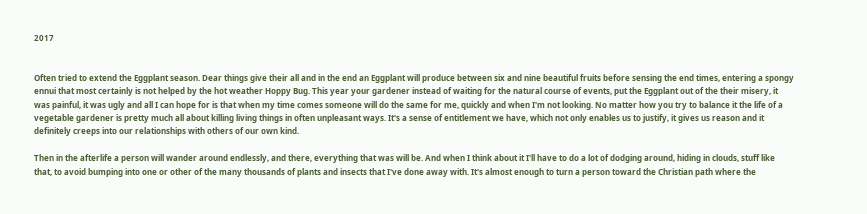2017


Often tried to extend the Eggplant season. Dear things give their all and in the end an Eggplant will produce between six and nine beautiful fruits before sensing the end times, entering a spongy ennui that most certainly is not helped by the hot weather Hoppy Bug. This year your gardener instead of waiting for the natural course of events, put the Eggplant out of the their misery, it was painful, it was ugly and all I can hope for is that when my time comes someone will do the same for me, quickly and when I'm not looking. No matter how you try to balance it the life of a vegetable gardener is pretty much all about killing living things in often unpleasant ways. It's a sense of entitlement we have, which not only enables us to justify, it gives us reason and it definitely creeps into our relationships with others of our own kind.

Then in the afterlife a person will wander around endlessly, and there, everything that was will be. And when I think about it I'll have to do a lot of dodging around, hiding in clouds, stuff like that, to avoid bumping into one or other of the many thousands of plants and insects that I've done away with. It's almost enough to turn a person toward the Christian path where the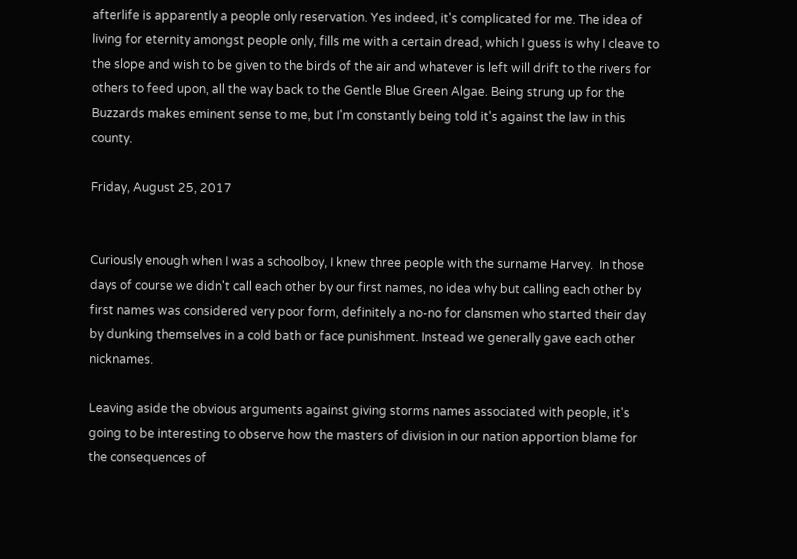afterlife is apparently a people only reservation. Yes indeed, it's complicated for me. The idea of living for eternity amongst people only, fills me with a certain dread, which I guess is why I cleave to the slope and wish to be given to the birds of the air and whatever is left will drift to the rivers for others to feed upon, all the way back to the Gentle Blue Green Algae. Being strung up for the Buzzards makes eminent sense to me, but I'm constantly being told it's against the law in this county.

Friday, August 25, 2017


Curiously enough when I was a schoolboy, I knew three people with the surname Harvey.  In those days of course we didn't call each other by our first names, no idea why but calling each other by first names was considered very poor form, definitely a no-no for clansmen who started their day by dunking themselves in a cold bath or face punishment. Instead we generally gave each other nicknames.

Leaving aside the obvious arguments against giving storms names associated with people, it's going to be interesting to observe how the masters of division in our nation apportion blame for the consequences of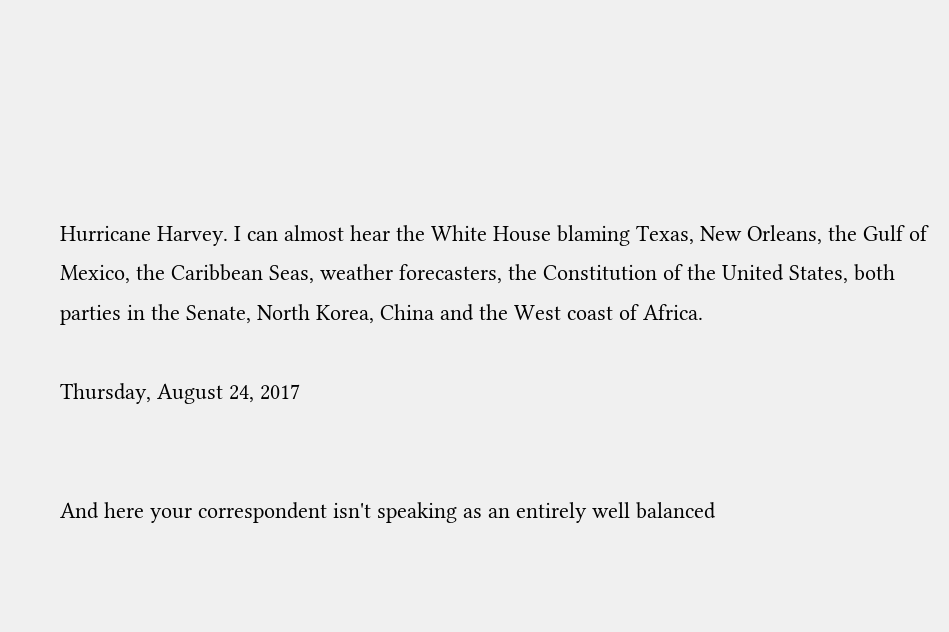Hurricane Harvey. I can almost hear the White House blaming Texas, New Orleans, the Gulf of Mexico, the Caribbean Seas, weather forecasters, the Constitution of the United States, both parties in the Senate, North Korea, China and the West coast of Africa.

Thursday, August 24, 2017


And here your correspondent isn't speaking as an entirely well balanced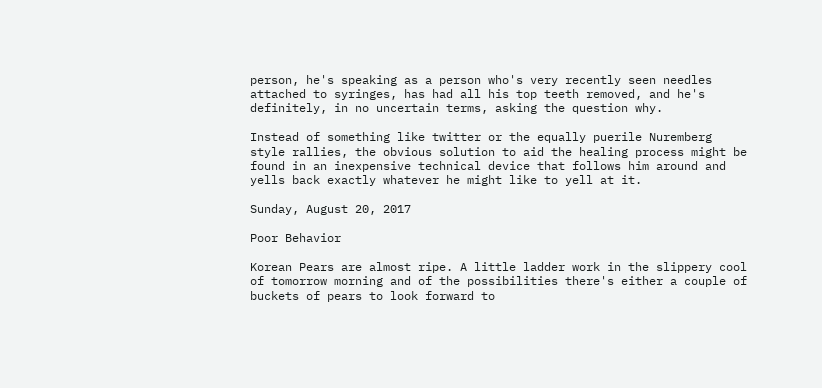person, he's speaking as a person who's very recently seen needles attached to syringes, has had all his top teeth removed, and he's definitely, in no uncertain terms, asking the question why.

Instead of something like twitter or the equally puerile Nuremberg style rallies, the obvious solution to aid the healing process might be found in an inexpensive technical device that follows him around and yells back exactly whatever he might like to yell at it.

Sunday, August 20, 2017

Poor Behavior

Korean Pears are almost ripe. A little ladder work in the slippery cool of tomorrow morning and of the possibilities there's either a couple of buckets of pears to look forward to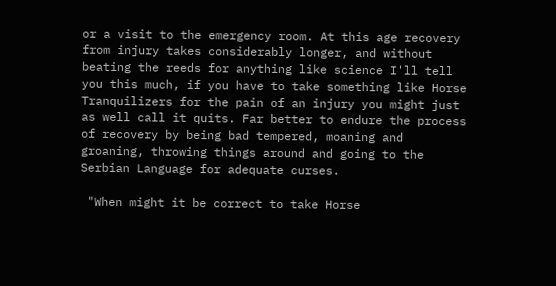or a visit to the emergency room. At this age recovery from injury takes considerably longer, and without beating the reeds for anything like science I'll tell you this much, if you have to take something like Horse Tranquilizers for the pain of an injury you might just as well call it quits. Far better to endure the process of recovery by being bad tempered, moaning and groaning, throwing things around and going to the Serbian Language for adequate curses.

 "When might it be correct to take Horse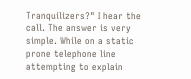Tranquilizers?" I hear the call. The answer is very simple. While on a static prone telephone line attempting to explain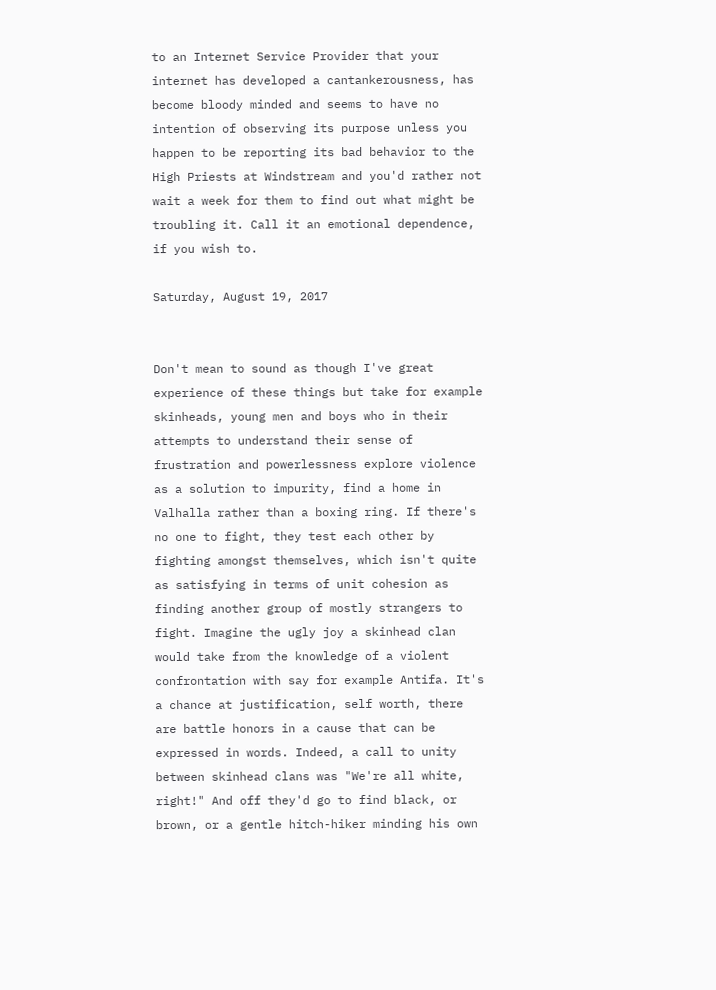to an Internet Service Provider that your internet has developed a cantankerousness, has become bloody minded and seems to have no intention of observing its purpose unless you happen to be reporting its bad behavior to the High Priests at Windstream and you'd rather not wait a week for them to find out what might be troubling it. Call it an emotional dependence, if you wish to.

Saturday, August 19, 2017


Don't mean to sound as though I've great experience of these things but take for example skinheads, young men and boys who in their attempts to understand their sense of frustration and powerlessness explore violence as a solution to impurity, find a home in Valhalla rather than a boxing ring. If there's no one to fight, they test each other by fighting amongst themselves, which isn't quite as satisfying in terms of unit cohesion as finding another group of mostly strangers to fight. Imagine the ugly joy a skinhead clan would take from the knowledge of a violent confrontation with say for example Antifa. It's a chance at justification, self worth, there are battle honors in a cause that can be expressed in words. Indeed, a call to unity between skinhead clans was "We're all white, right!" And off they'd go to find black, or brown, or a gentle hitch-hiker minding his own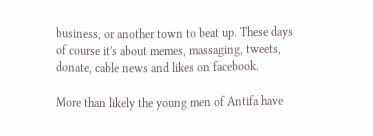business, or another town to beat up. These days of course it's about memes, massaging, tweets, donate, cable news and likes on facebook.

More than likely the young men of Antifa have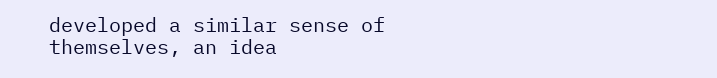developed a similar sense of themselves, an idea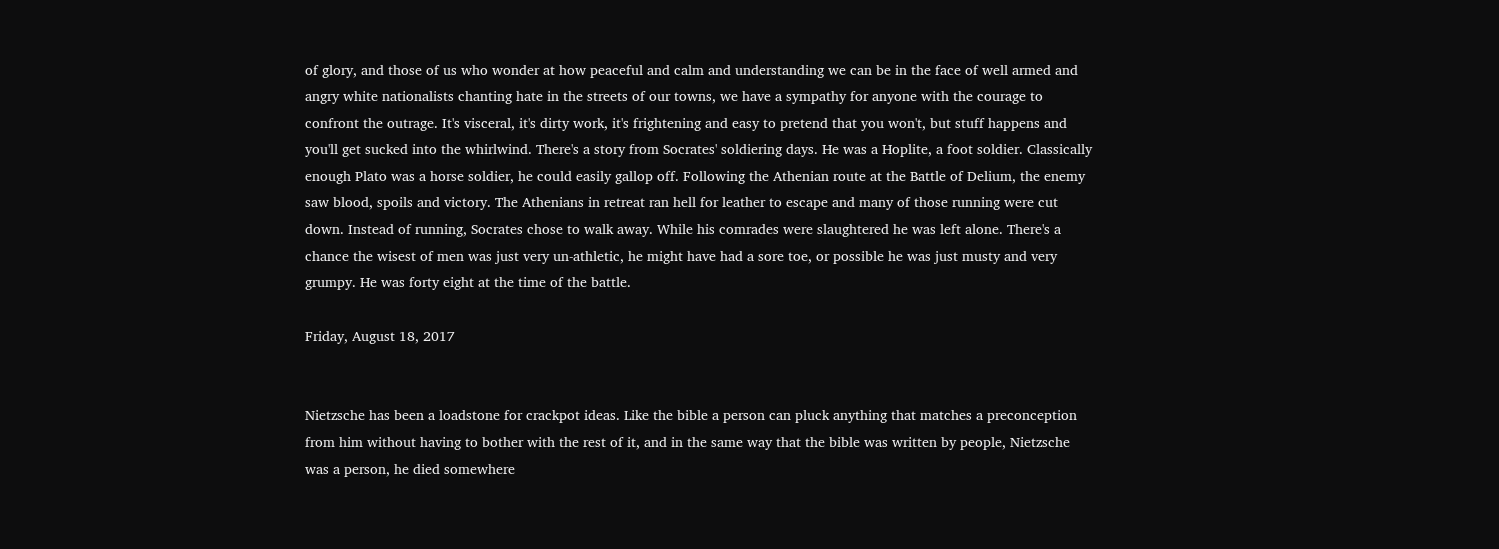of glory, and those of us who wonder at how peaceful and calm and understanding we can be in the face of well armed and angry white nationalists chanting hate in the streets of our towns, we have a sympathy for anyone with the courage to confront the outrage. It's visceral, it's dirty work, it's frightening and easy to pretend that you won't, but stuff happens and you'll get sucked into the whirlwind. There's a story from Socrates' soldiering days. He was a Hoplite, a foot soldier. Classically enough Plato was a horse soldier, he could easily gallop off. Following the Athenian route at the Battle of Delium, the enemy saw blood, spoils and victory. The Athenians in retreat ran hell for leather to escape and many of those running were cut down. Instead of running, Socrates chose to walk away. While his comrades were slaughtered he was left alone. There's a chance the wisest of men was just very un-athletic, he might have had a sore toe, or possible he was just musty and very grumpy. He was forty eight at the time of the battle.

Friday, August 18, 2017


Nietzsche has been a loadstone for crackpot ideas. Like the bible a person can pluck anything that matches a preconception from him without having to bother with the rest of it, and in the same way that the bible was written by people, Nietzsche was a person, he died somewhere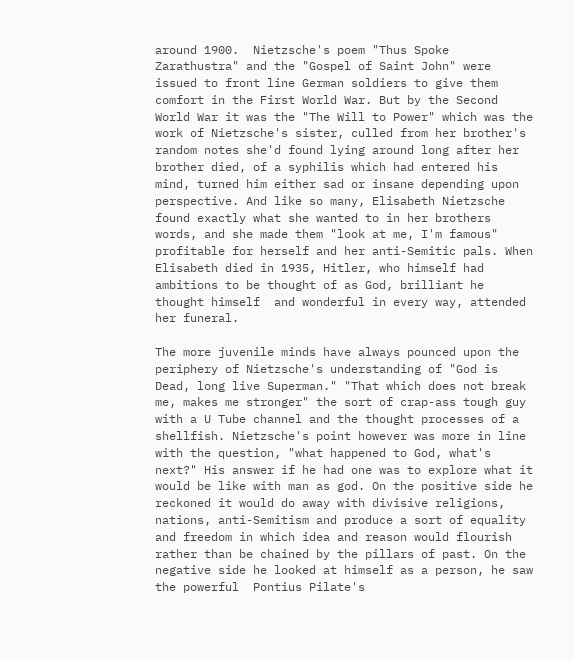around 1900.  Nietzsche's poem "Thus Spoke Zarathustra" and the "Gospel of Saint John" were issued to front line German soldiers to give them comfort in the First World War. But by the Second World War it was the "The Will to Power" which was the work of Nietzsche's sister, culled from her brother's random notes she'd found lying around long after her brother died, of a syphilis which had entered his mind, turned him either sad or insane depending upon perspective. And like so many, Elisabeth Nietzsche found exactly what she wanted to in her brothers words, and she made them "look at me, I'm famous" profitable for herself and her anti-Semitic pals. When Elisabeth died in 1935, Hitler, who himself had ambitions to be thought of as God, brilliant he thought himself  and wonderful in every way, attended her funeral.

The more juvenile minds have always pounced upon the periphery of Nietzsche's understanding of "God is Dead, long live Superman." "That which does not break me, makes me stronger" the sort of crap-ass tough guy with a U Tube channel and the thought processes of a shellfish. Nietzsche's point however was more in line with the question, "what happened to God, what's next?" His answer if he had one was to explore what it would be like with man as god. On the positive side he reckoned it would do away with divisive religions, nations, anti-Semitism and produce a sort of equality and freedom in which idea and reason would flourish rather than be chained by the pillars of past. On the negative side he looked at himself as a person, he saw the powerful  Pontius Pilate's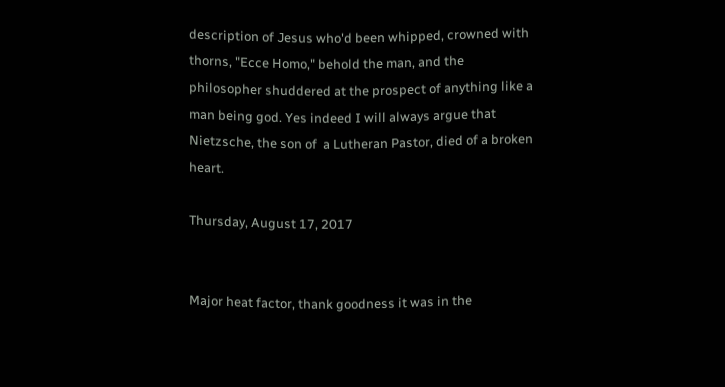description of Jesus who'd been whipped, crowned with thorns, "Ecce Homo," behold the man, and the philosopher shuddered at the prospect of anything like a man being god. Yes indeed I will always argue that Nietzsche, the son of  a Lutheran Pastor, died of a broken heart.

Thursday, August 17, 2017


Major heat factor, thank goodness it was in the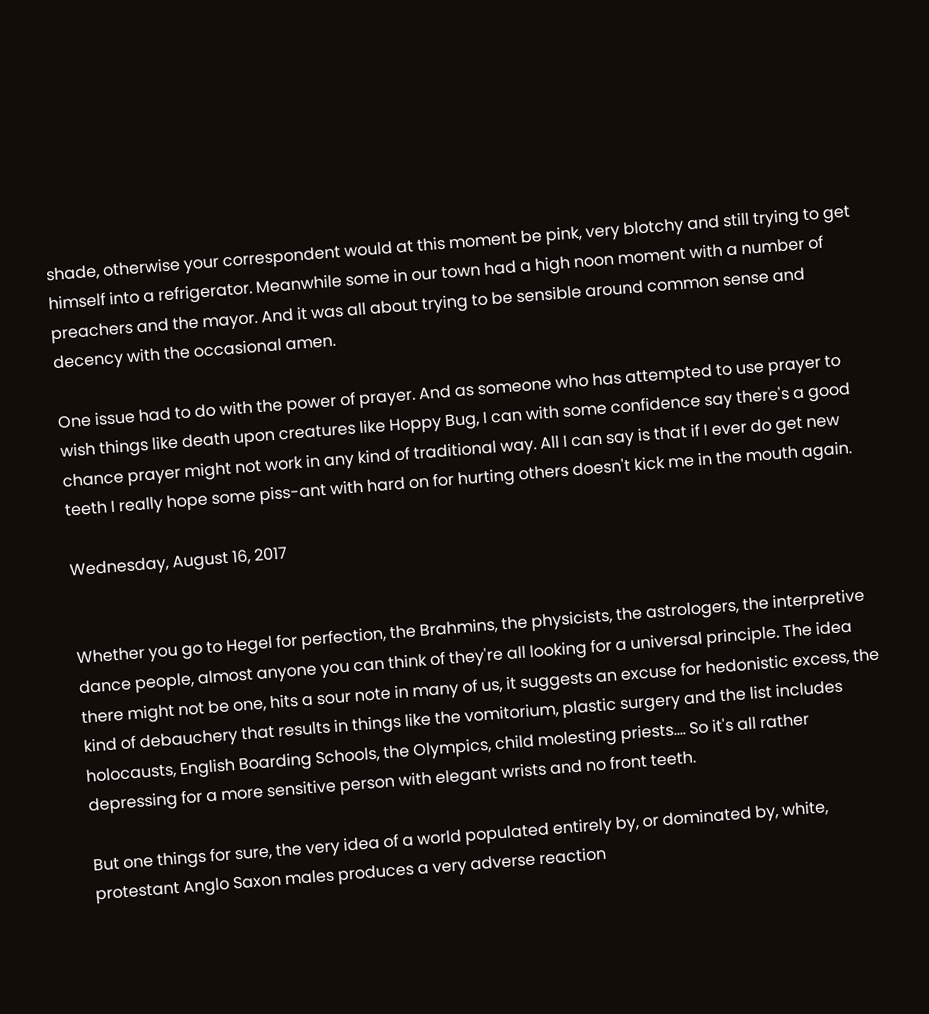shade, otherwise your correspondent would at this moment be pink, very blotchy and still trying to get himself into a refrigerator. Meanwhile some in our town had a high noon moment with a number of preachers and the mayor. And it was all about trying to be sensible around common sense and decency with the occasional amen.

One issue had to do with the power of prayer. And as someone who has attempted to use prayer to wish things like death upon creatures like Hoppy Bug, I can with some confidence say there's a good chance prayer might not work in any kind of traditional way. All I can say is that if I ever do get new teeth I really hope some piss-ant with hard on for hurting others doesn't kick me in the mouth again.

Wednesday, August 16, 2017


Whether you go to Hegel for perfection, the Brahmins, the physicists, the astrologers, the interpretive dance people, almost anyone you can think of they're all looking for a universal principle. The idea there might not be one, hits a sour note in many of us, it suggests an excuse for hedonistic excess, the kind of debauchery that results in things like the vomitorium, plastic surgery and the list includes holocausts, English Boarding Schools, the Olympics, child molesting priests.... So it's all rather depressing for a more sensitive person with elegant wrists and no front teeth.

But one things for sure, the very idea of a world populated entirely by, or dominated by, white, protestant Anglo Saxon males produces a very adverse reaction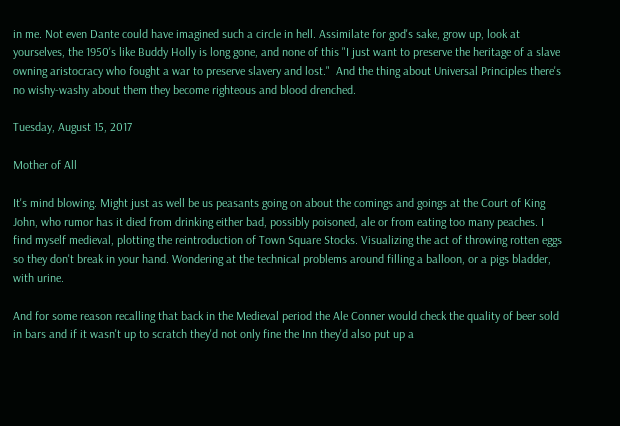in me. Not even Dante could have imagined such a circle in hell. Assimilate for god's sake, grow up, look at yourselves, the 1950's like Buddy Holly is long gone, and none of this "I just want to preserve the heritage of a slave owning aristocracy who fought a war to preserve slavery and lost."  And the thing about Universal Principles there's no wishy-washy about them they become righteous and blood drenched.

Tuesday, August 15, 2017

Mother of All

It's mind blowing. Might just as well be us peasants going on about the comings and goings at the Court of King John, who rumor has it died from drinking either bad, possibly poisoned, ale or from eating too many peaches. I find myself medieval, plotting the reintroduction of Town Square Stocks. Visualizing the act of throwing rotten eggs so they don't break in your hand. Wondering at the technical problems around filling a balloon, or a pigs bladder, with urine.

And for some reason recalling that back in the Medieval period the Ale Conner would check the quality of beer sold in bars and if it wasn't up to scratch they'd not only fine the Inn they'd also put up a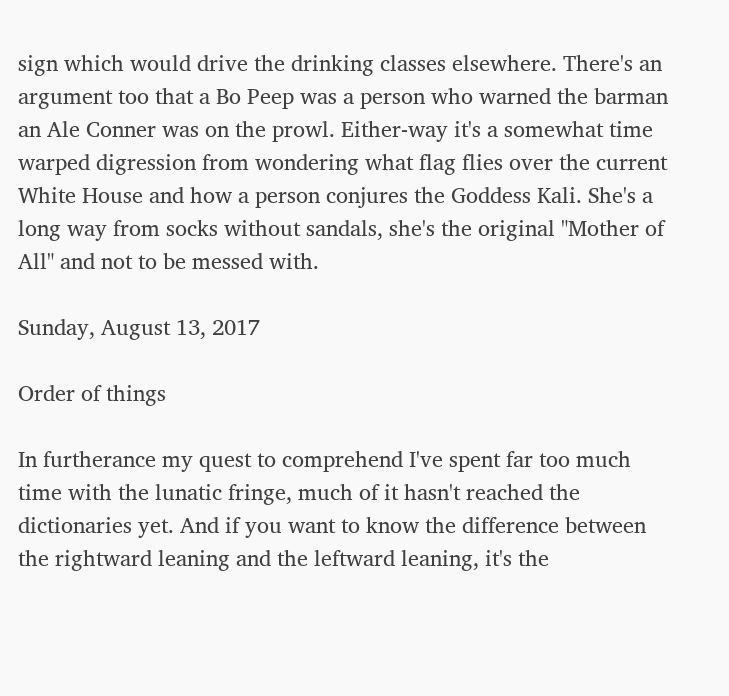sign which would drive the drinking classes elsewhere. There's an argument too that a Bo Peep was a person who warned the barman an Ale Conner was on the prowl. Either-way it's a somewhat time warped digression from wondering what flag flies over the current White House and how a person conjures the Goddess Kali. She's a long way from socks without sandals, she's the original "Mother of All" and not to be messed with.

Sunday, August 13, 2017

Order of things

In furtherance my quest to comprehend I've spent far too much time with the lunatic fringe, much of it hasn't reached the dictionaries yet. And if you want to know the difference between the rightward leaning and the leftward leaning, it's the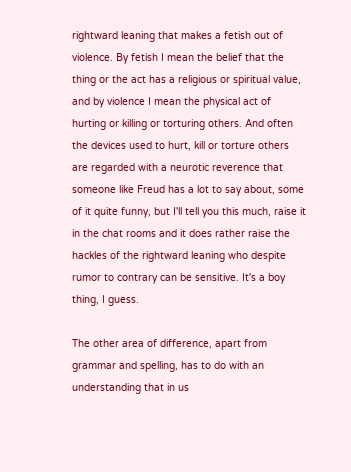rightward leaning that makes a fetish out of violence. By fetish I mean the belief that the thing or the act has a religious or spiritual value, and by violence I mean the physical act of hurting or killing or torturing others. And often the devices used to hurt, kill or torture others are regarded with a neurotic reverence that someone like Freud has a lot to say about, some of it quite funny, but I'll tell you this much, raise it in the chat rooms and it does rather raise the hackles of the rightward leaning who despite rumor to contrary can be sensitive. It's a boy thing, I guess.

The other area of difference, apart from grammar and spelling, has to do with an understanding that in us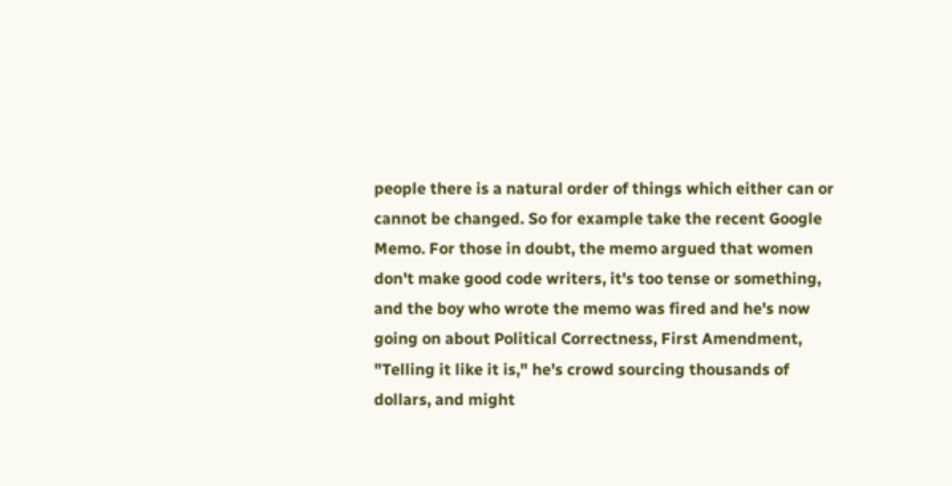people there is a natural order of things which either can or cannot be changed. So for example take the recent Google Memo. For those in doubt, the memo argued that women don't make good code writers, it's too tense or something, and the boy who wrote the memo was fired and he's now going on about Political Correctness, First Amendment, "Telling it like it is," he's crowd sourcing thousands of dollars, and might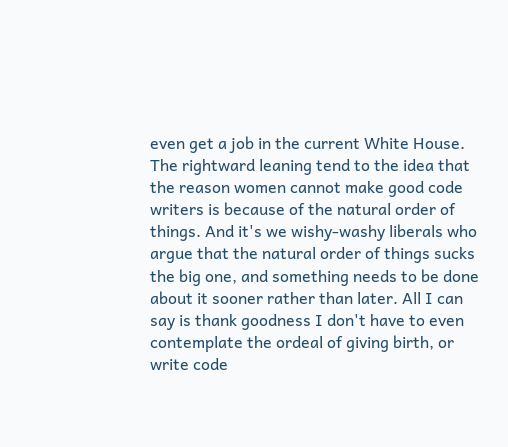even get a job in the current White House. The rightward leaning tend to the idea that the reason women cannot make good code writers is because of the natural order of things. And it's we wishy-washy liberals who argue that the natural order of things sucks the big one, and something needs to be done about it sooner rather than later. All I can say is thank goodness I don't have to even contemplate the ordeal of giving birth, or write code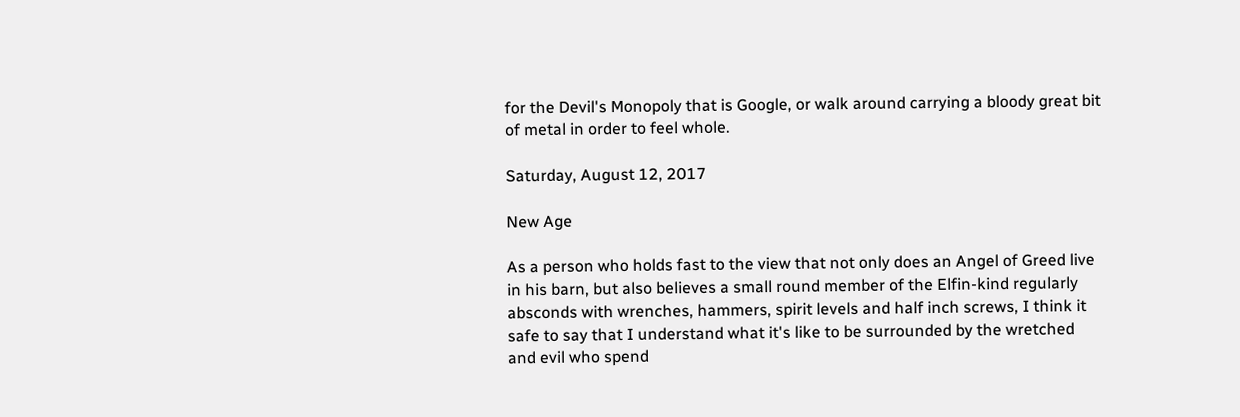for the Devil's Monopoly that is Google, or walk around carrying a bloody great bit of metal in order to feel whole.

Saturday, August 12, 2017

New Age

As a person who holds fast to the view that not only does an Angel of Greed live in his barn, but also believes a small round member of the Elfin-kind regularly absconds with wrenches, hammers, spirit levels and half inch screws, I think it safe to say that I understand what it's like to be surrounded by the wretched and evil who spend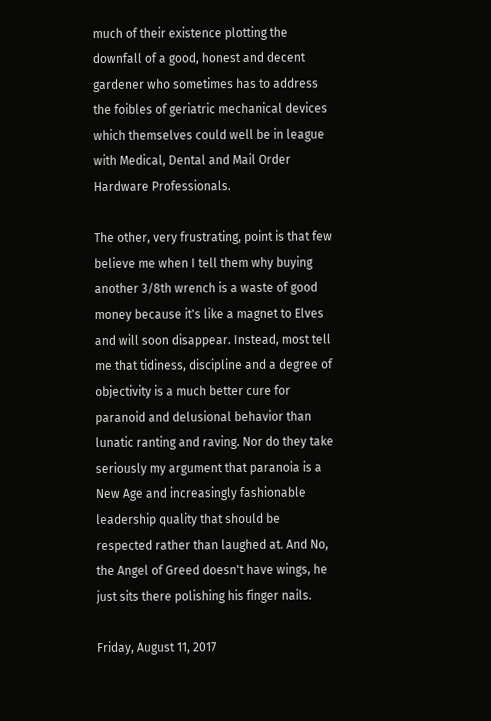much of their existence plotting the downfall of a good, honest and decent gardener who sometimes has to address the foibles of geriatric mechanical devices which themselves could well be in league with Medical, Dental and Mail Order Hardware Professionals.

The other, very frustrating, point is that few believe me when I tell them why buying another 3/8th wrench is a waste of good money because it's like a magnet to Elves and will soon disappear. Instead, most tell me that tidiness, discipline and a degree of objectivity is a much better cure for paranoid and delusional behavior than lunatic ranting and raving. Nor do they take seriously my argument that paranoia is a New Age and increasingly fashionable leadership quality that should be respected rather than laughed at. And No, the Angel of Greed doesn't have wings, he just sits there polishing his finger nails.

Friday, August 11, 2017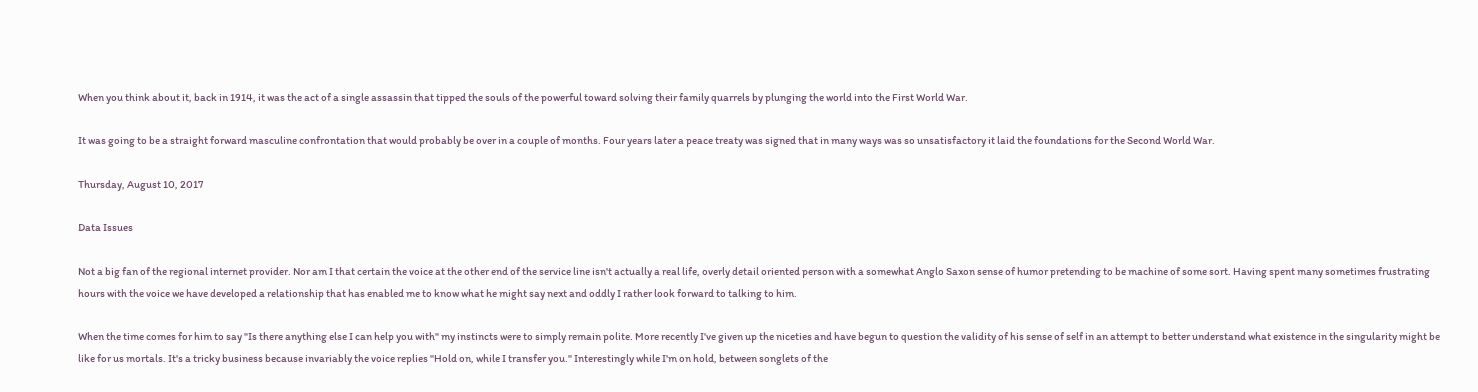When you think about it, back in 1914, it was the act of a single assassin that tipped the souls of the powerful toward solving their family quarrels by plunging the world into the First World War.

It was going to be a straight forward masculine confrontation that would probably be over in a couple of months. Four years later a peace treaty was signed that in many ways was so unsatisfactory it laid the foundations for the Second World War.

Thursday, August 10, 2017

Data Issues

Not a big fan of the regional internet provider. Nor am I that certain the voice at the other end of the service line isn't actually a real life, overly detail oriented person with a somewhat Anglo Saxon sense of humor pretending to be machine of some sort. Having spent many sometimes frustrating hours with the voice we have developed a relationship that has enabled me to know what he might say next and oddly I rather look forward to talking to him.

When the time comes for him to say "Is there anything else I can help you with" my instincts were to simply remain polite. More recently I've given up the niceties and have begun to question the validity of his sense of self in an attempt to better understand what existence in the singularity might be like for us mortals. It's a tricky business because invariably the voice replies "Hold on, while I transfer you." Interestingly while I'm on hold, between songlets of the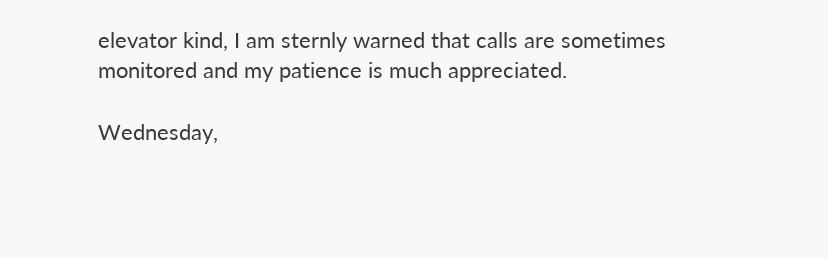elevator kind, I am sternly warned that calls are sometimes monitored and my patience is much appreciated.

Wednesday,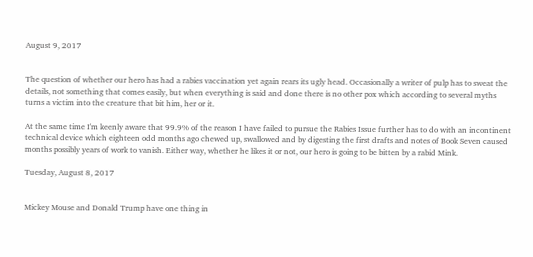August 9, 2017


The question of whether our hero has had a rabies vaccination yet again rears its ugly head. Occasionally a writer of pulp has to sweat the details, not something that comes easily, but when everything is said and done there is no other pox which according to several myths turns a victim into the creature that bit him, her or it.

At the same time I'm keenly aware that 99.9% of the reason I have failed to pursue the Rabies Issue further has to do with an incontinent technical device which eighteen odd months ago chewed up, swallowed and by digesting the first drafts and notes of Book Seven caused months possibly years of work to vanish. Either way, whether he likes it or not, our hero is going to be bitten by a rabid Mink.

Tuesday, August 8, 2017


Mickey Mouse and Donald Trump have one thing in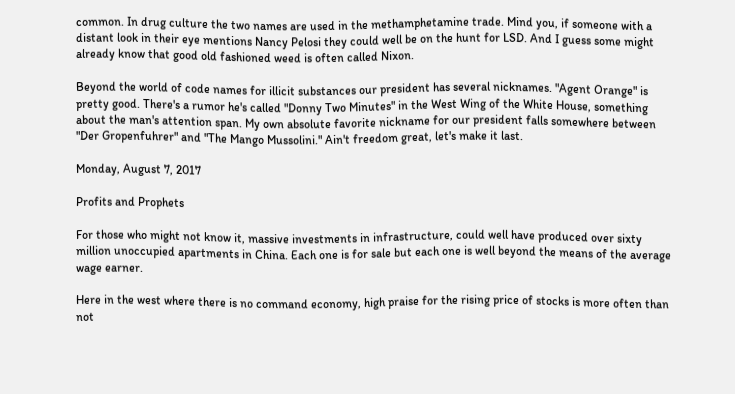common. In drug culture the two names are used in the methamphetamine trade. Mind you, if someone with a distant look in their eye mentions Nancy Pelosi they could well be on the hunt for LSD. And I guess some might already know that good old fashioned weed is often called Nixon.

Beyond the world of code names for illicit substances our president has several nicknames. "Agent Orange" is pretty good. There's a rumor he's called "Donny Two Minutes" in the West Wing of the White House, something about the man's attention span. My own absolute favorite nickname for our president falls somewhere between "Der Gropenfuhrer" and "The Mango Mussolini." Ain't freedom great, let's make it last.

Monday, August 7, 2017

Profits and Prophets

For those who might not know it, massive investments in infrastructure, could well have produced over sixty million unoccupied apartments in China. Each one is for sale but each one is well beyond the means of the average wage earner.

Here in the west where there is no command economy, high praise for the rising price of stocks is more often than not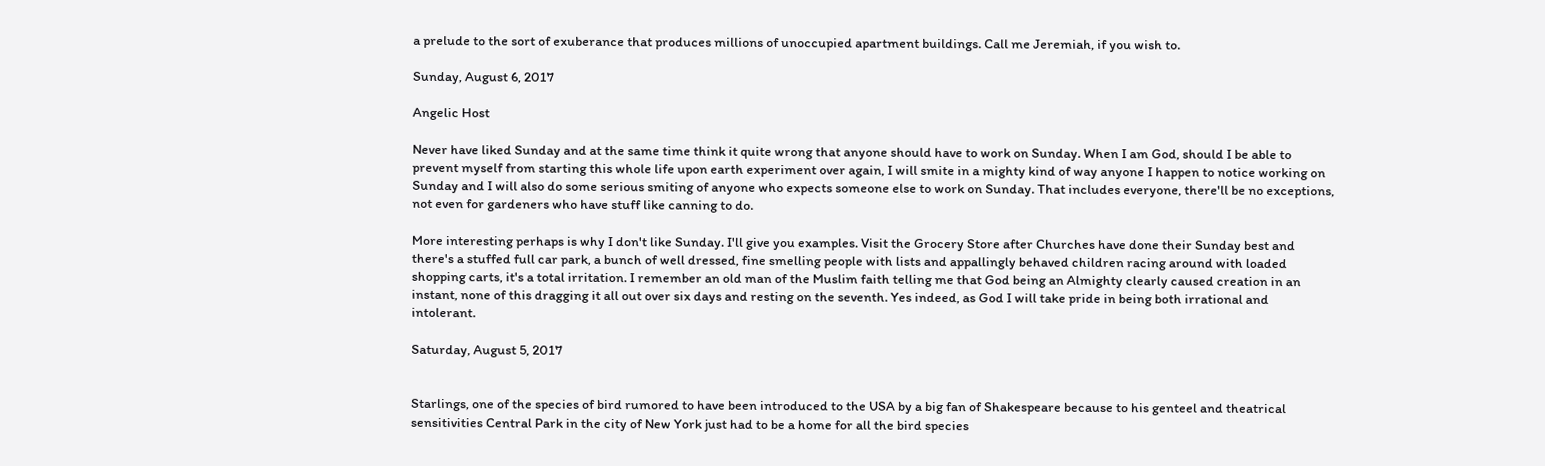a prelude to the sort of exuberance that produces millions of unoccupied apartment buildings. Call me Jeremiah, if you wish to.

Sunday, August 6, 2017

Angelic Host

Never have liked Sunday and at the same time think it quite wrong that anyone should have to work on Sunday. When I am God, should I be able to prevent myself from starting this whole life upon earth experiment over again, I will smite in a mighty kind of way anyone I happen to notice working on Sunday and I will also do some serious smiting of anyone who expects someone else to work on Sunday. That includes everyone, there'll be no exceptions, not even for gardeners who have stuff like canning to do.

More interesting perhaps is why I don't like Sunday. I'll give you examples. Visit the Grocery Store after Churches have done their Sunday best and there's a stuffed full car park, a bunch of well dressed, fine smelling people with lists and appallingly behaved children racing around with loaded shopping carts, it's a total irritation. I remember an old man of the Muslim faith telling me that God being an Almighty clearly caused creation in an instant, none of this dragging it all out over six days and resting on the seventh. Yes indeed, as God I will take pride in being both irrational and intolerant.

Saturday, August 5, 2017


Starlings, one of the species of bird rumored to have been introduced to the USA by a big fan of Shakespeare because to his genteel and theatrical sensitivities Central Park in the city of New York just had to be a home for all the bird species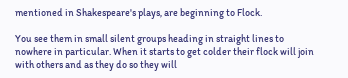mentioned in Shakespeare's plays, are beginning to Flock.

You see them in small silent groups heading in straight lines to nowhere in particular. When it starts to get colder their flock will join with others and as they do so they will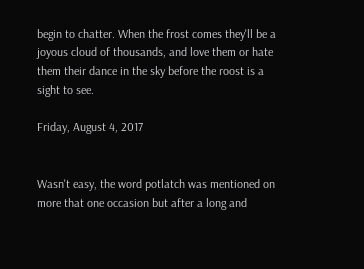begin to chatter. When the frost comes they'll be a joyous cloud of thousands, and love them or hate them their dance in the sky before the roost is a sight to see.

Friday, August 4, 2017


Wasn't easy, the word potlatch was mentioned on more that one occasion but after a long and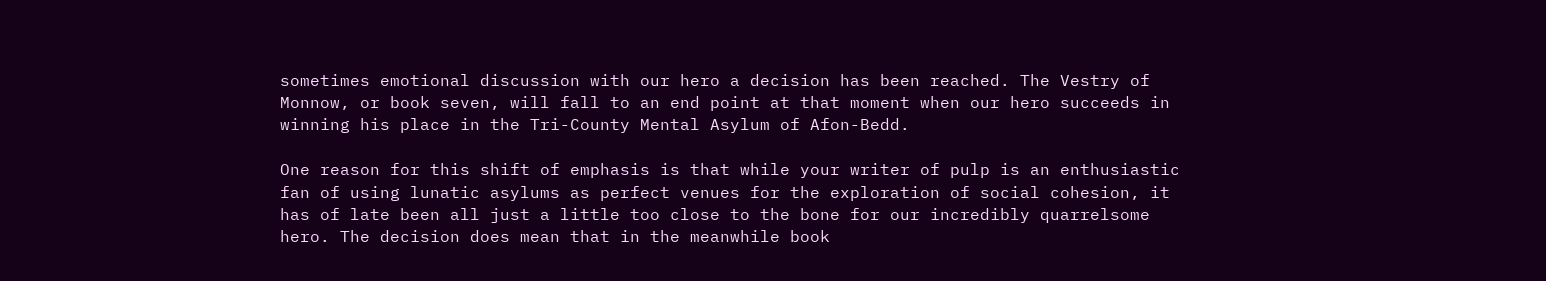sometimes emotional discussion with our hero a decision has been reached. The Vestry of Monnow, or book seven, will fall to an end point at that moment when our hero succeeds in winning his place in the Tri-County Mental Asylum of Afon-Bedd.

One reason for this shift of emphasis is that while your writer of pulp is an enthusiastic fan of using lunatic asylums as perfect venues for the exploration of social cohesion, it has of late been all just a little too close to the bone for our incredibly quarrelsome hero. The decision does mean that in the meanwhile book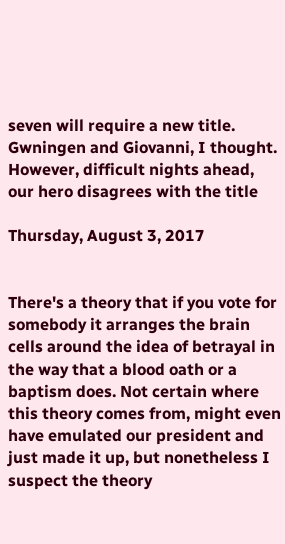seven will require a new title. Gwningen and Giovanni, I thought. However, difficult nights ahead, our hero disagrees with the title

Thursday, August 3, 2017


There's a theory that if you vote for somebody it arranges the brain cells around the idea of betrayal in the way that a blood oath or a baptism does. Not certain where this theory comes from, might even have emulated our president and just made it up, but nonetheless I suspect the theory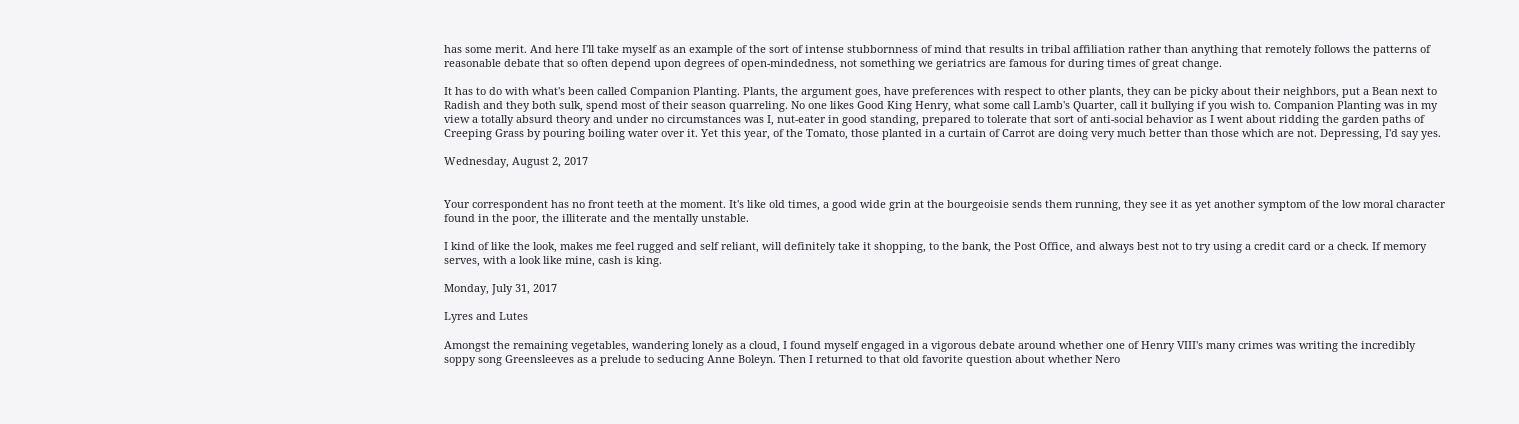has some merit. And here I'll take myself as an example of the sort of intense stubbornness of mind that results in tribal affiliation rather than anything that remotely follows the patterns of reasonable debate that so often depend upon degrees of open-mindedness, not something we geriatrics are famous for during times of great change.

It has to do with what's been called Companion Planting. Plants, the argument goes, have preferences with respect to other plants, they can be picky about their neighbors, put a Bean next to Radish and they both sulk, spend most of their season quarreling. No one likes Good King Henry, what some call Lamb's Quarter, call it bullying if you wish to. Companion Planting was in my view a totally absurd theory and under no circumstances was I, nut-eater in good standing, prepared to tolerate that sort of anti-social behavior as I went about ridding the garden paths of Creeping Grass by pouring boiling water over it. Yet this year, of the Tomato, those planted in a curtain of Carrot are doing very much better than those which are not. Depressing, I'd say yes.

Wednesday, August 2, 2017


Your correspondent has no front teeth at the moment. It's like old times, a good wide grin at the bourgeoisie sends them running, they see it as yet another symptom of the low moral character found in the poor, the illiterate and the mentally unstable.

I kind of like the look, makes me feel rugged and self reliant, will definitely take it shopping, to the bank, the Post Office, and always best not to try using a credit card or a check. If memory serves, with a look like mine, cash is king.

Monday, July 31, 2017

Lyres and Lutes

Amongst the remaining vegetables, wandering lonely as a cloud, I found myself engaged in a vigorous debate around whether one of Henry VIII's many crimes was writing the incredibly soppy song Greensleeves as a prelude to seducing Anne Boleyn. Then I returned to that old favorite question about whether Nero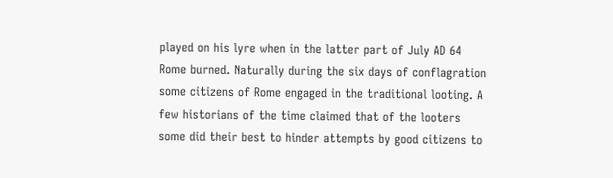played on his lyre when in the latter part of July AD 64 Rome burned. Naturally during the six days of conflagration some citizens of Rome engaged in the traditional looting. A few historians of the time claimed that of the looters some did their best to hinder attempts by good citizens to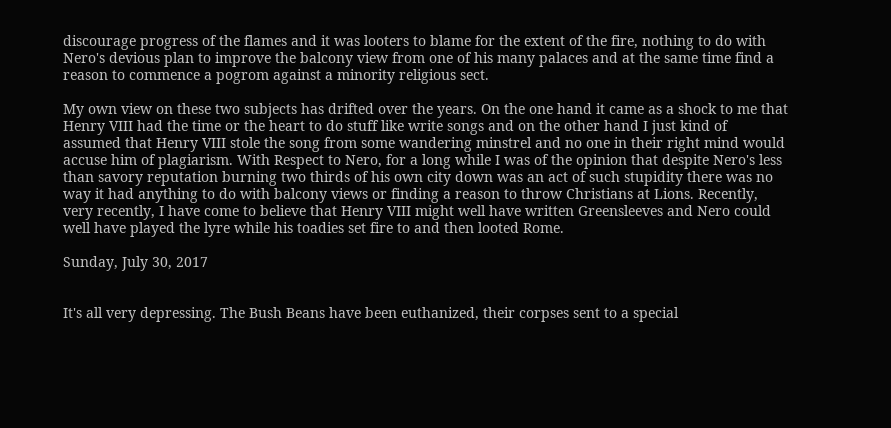discourage progress of the flames and it was looters to blame for the extent of the fire, nothing to do with Nero's devious plan to improve the balcony view from one of his many palaces and at the same time find a reason to commence a pogrom against a minority religious sect.

My own view on these two subjects has drifted over the years. On the one hand it came as a shock to me that Henry VIII had the time or the heart to do stuff like write songs and on the other hand I just kind of assumed that Henry VIII stole the song from some wandering minstrel and no one in their right mind would accuse him of plagiarism. With Respect to Nero, for a long while I was of the opinion that despite Nero's less than savory reputation burning two thirds of his own city down was an act of such stupidity there was no way it had anything to do with balcony views or finding a reason to throw Christians at Lions. Recently, very recently, I have come to believe that Henry VIII might well have written Greensleeves and Nero could well have played the lyre while his toadies set fire to and then looted Rome.

Sunday, July 30, 2017


It's all very depressing. The Bush Beans have been euthanized, their corpses sent to a special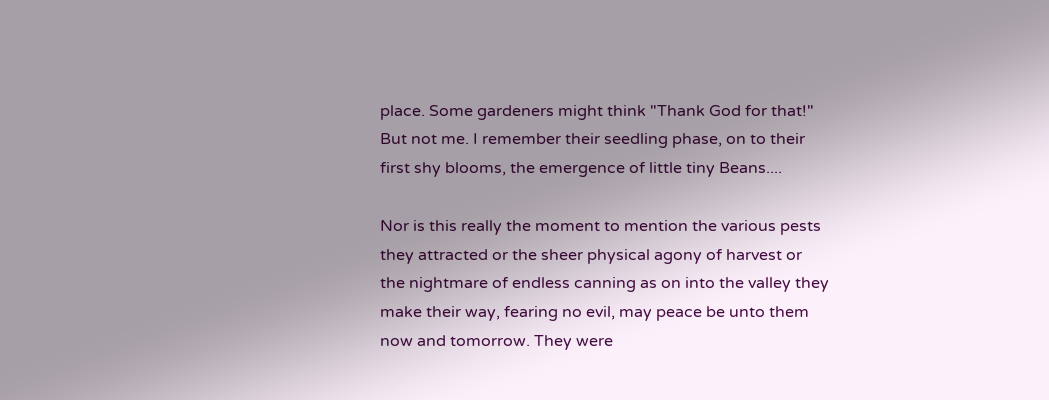place. Some gardeners might think "Thank God for that!" But not me. I remember their seedling phase, on to their first shy blooms, the emergence of little tiny Beans....

Nor is this really the moment to mention the various pests they attracted or the sheer physical agony of harvest or the nightmare of endless canning as on into the valley they make their way, fearing no evil, may peace be unto them now and tomorrow. They were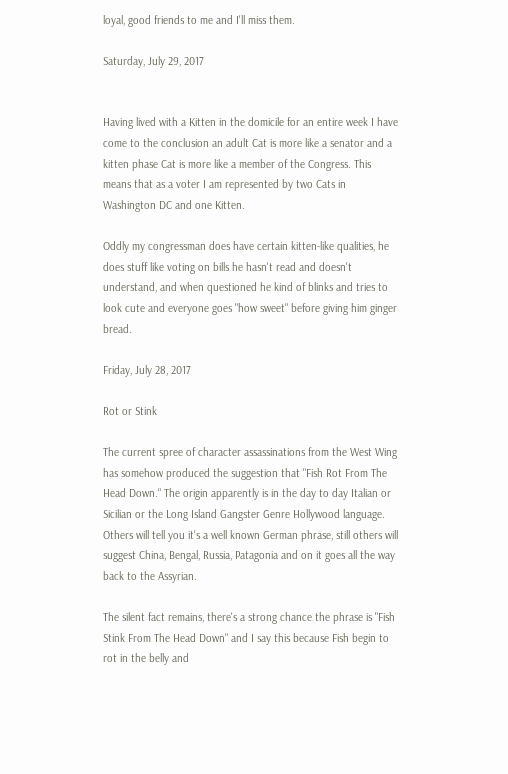loyal, good friends to me and I'll miss them.

Saturday, July 29, 2017


Having lived with a Kitten in the domicile for an entire week I have come to the conclusion an adult Cat is more like a senator and a kitten phase Cat is more like a member of the Congress. This means that as a voter I am represented by two Cats in Washington DC and one Kitten.

Oddly my congressman does have certain kitten-like qualities, he does stuff like voting on bills he hasn't read and doesn't understand, and when questioned he kind of blinks and tries to look cute and everyone goes "how sweet" before giving him ginger bread.

Friday, July 28, 2017

Rot or Stink

The current spree of character assassinations from the West Wing has somehow produced the suggestion that "Fish Rot From The Head Down." The origin apparently is in the day to day Italian or Sicilian or the Long Island Gangster Genre Hollywood language. Others will tell you it's a well known German phrase, still others will suggest China, Bengal, Russia, Patagonia and on it goes all the way back to the Assyrian.

The silent fact remains, there's a strong chance the phrase is "Fish Stink From The Head Down" and I say this because Fish begin to rot in the belly and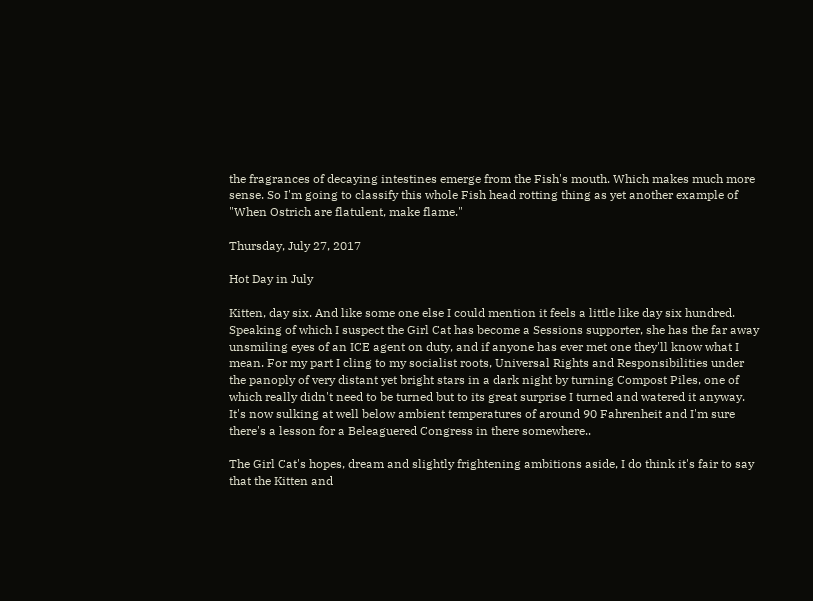the fragrances of decaying intestines emerge from the Fish's mouth. Which makes much more sense. So I'm going to classify this whole Fish head rotting thing as yet another example of "When Ostrich are flatulent, make flame."

Thursday, July 27, 2017

Hot Day in July

Kitten, day six. And like some one else I could mention it feels a little like day six hundred. Speaking of which I suspect the Girl Cat has become a Sessions supporter, she has the far away unsmiling eyes of an ICE agent on duty, and if anyone has ever met one they'll know what I mean. For my part I cling to my socialist roots, Universal Rights and Responsibilities under the panoply of very distant yet bright stars in a dark night by turning Compost Piles, one of which really didn't need to be turned but to its great surprise I turned and watered it anyway. It's now sulking at well below ambient temperatures of around 90 Fahrenheit and I'm sure there's a lesson for a Beleaguered Congress in there somewhere..

The Girl Cat's hopes, dream and slightly frightening ambitions aside, I do think it's fair to say that the Kitten and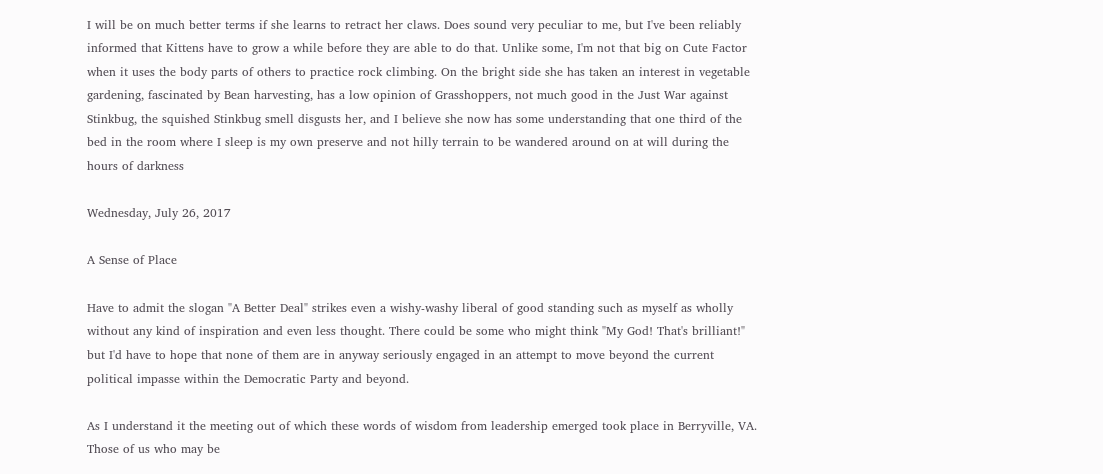I will be on much better terms if she learns to retract her claws. Does sound very peculiar to me, but I've been reliably informed that Kittens have to grow a while before they are able to do that. Unlike some, I'm not that big on Cute Factor when it uses the body parts of others to practice rock climbing. On the bright side she has taken an interest in vegetable gardening, fascinated by Bean harvesting, has a low opinion of Grasshoppers, not much good in the Just War against Stinkbug, the squished Stinkbug smell disgusts her, and I believe she now has some understanding that one third of the bed in the room where I sleep is my own preserve and not hilly terrain to be wandered around on at will during the hours of darkness

Wednesday, July 26, 2017

A Sense of Place

Have to admit the slogan "A Better Deal" strikes even a wishy-washy liberal of good standing such as myself as wholly without any kind of inspiration and even less thought. There could be some who might think "My God! That's brilliant!" but I'd have to hope that none of them are in anyway seriously engaged in an attempt to move beyond the current political impasse within the Democratic Party and beyond.

As I understand it the meeting out of which these words of wisdom from leadership emerged took place in Berryville, VA. Those of us who may be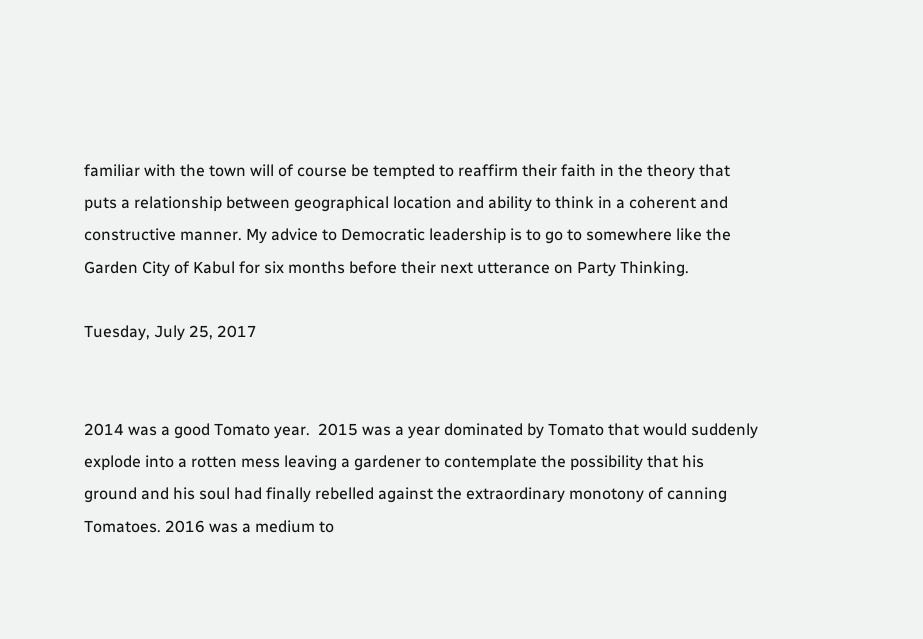familiar with the town will of course be tempted to reaffirm their faith in the theory that puts a relationship between geographical location and ability to think in a coherent and constructive manner. My advice to Democratic leadership is to go to somewhere like the Garden City of Kabul for six months before their next utterance on Party Thinking.

Tuesday, July 25, 2017


2014 was a good Tomato year.  2015 was a year dominated by Tomato that would suddenly explode into a rotten mess leaving a gardener to contemplate the possibility that his ground and his soul had finally rebelled against the extraordinary monotony of canning Tomatoes. 2016 was a medium to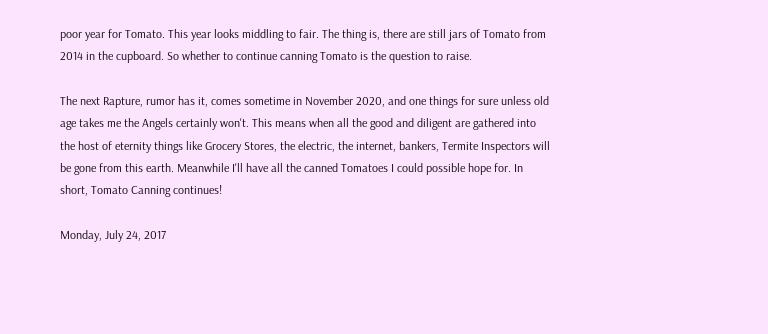poor year for Tomato. This year looks middling to fair. The thing is, there are still jars of Tomato from 2014 in the cupboard. So whether to continue canning Tomato is the question to raise.

The next Rapture, rumor has it, comes sometime in November 2020, and one things for sure unless old age takes me the Angels certainly won't. This means when all the good and diligent are gathered into the host of eternity things like Grocery Stores, the electric, the internet, bankers, Termite Inspectors will be gone from this earth. Meanwhile I'll have all the canned Tomatoes I could possible hope for. In short, Tomato Canning continues!

Monday, July 24, 2017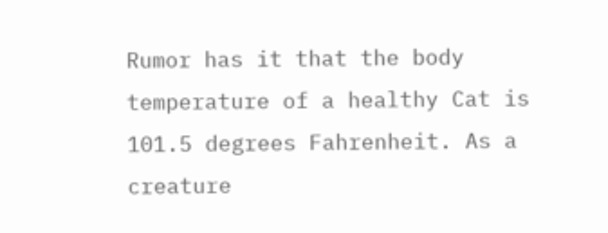Rumor has it that the body temperature of a healthy Cat is 101.5 degrees Fahrenheit. As a creature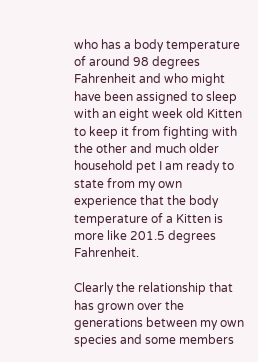who has a body temperature of around 98 degrees Fahrenheit and who might have been assigned to sleep with an eight week old Kitten to keep it from fighting with the other and much older household pet I am ready to state from my own experience that the body temperature of a Kitten is more like 201.5 degrees Fahrenheit.

Clearly the relationship that has grown over the generations between my own species and some members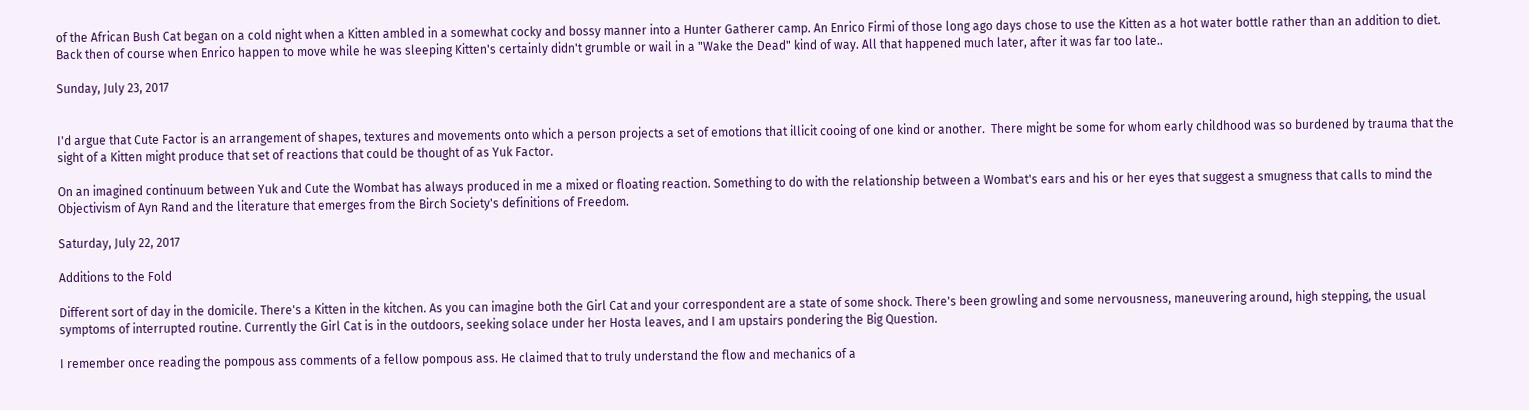of the African Bush Cat began on a cold night when a Kitten ambled in a somewhat cocky and bossy manner into a Hunter Gatherer camp. An Enrico Firmi of those long ago days chose to use the Kitten as a hot water bottle rather than an addition to diet. Back then of course when Enrico happen to move while he was sleeping Kitten's certainly didn't grumble or wail in a "Wake the Dead" kind of way. All that happened much later, after it was far too late..

Sunday, July 23, 2017


I'd argue that Cute Factor is an arrangement of shapes, textures and movements onto which a person projects a set of emotions that illicit cooing of one kind or another.  There might be some for whom early childhood was so burdened by trauma that the sight of a Kitten might produce that set of reactions that could be thought of as Yuk Factor.

On an imagined continuum between Yuk and Cute the Wombat has always produced in me a mixed or floating reaction. Something to do with the relationship between a Wombat's ears and his or her eyes that suggest a smugness that calls to mind the Objectivism of Ayn Rand and the literature that emerges from the Birch Society's definitions of Freedom.

Saturday, July 22, 2017

Additions to the Fold

Different sort of day in the domicile. There's a Kitten in the kitchen. As you can imagine both the Girl Cat and your correspondent are a state of some shock. There's been growling and some nervousness, maneuvering around, high stepping, the usual symptoms of interrupted routine. Currently the Girl Cat is in the outdoors, seeking solace under her Hosta leaves, and I am upstairs pondering the Big Question.

I remember once reading the pompous ass comments of a fellow pompous ass. He claimed that to truly understand the flow and mechanics of a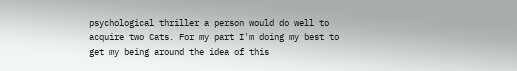psychological thriller a person would do well to acquire two Cats. For my part I'm doing my best to get my being around the idea of this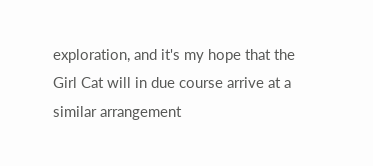exploration, and it's my hope that the Girl Cat will in due course arrive at a similar arrangement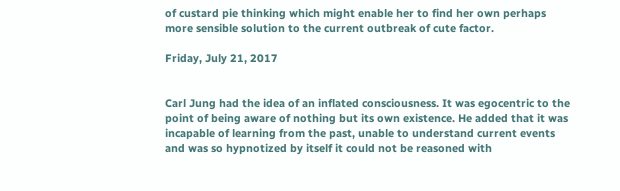of custard pie thinking which might enable her to find her own perhaps more sensible solution to the current outbreak of cute factor.

Friday, July 21, 2017


Carl Jung had the idea of an inflated consciousness. It was egocentric to the point of being aware of nothing but its own existence. He added that it was incapable of learning from the past, unable to understand current events and was so hypnotized by itself it could not be reasoned with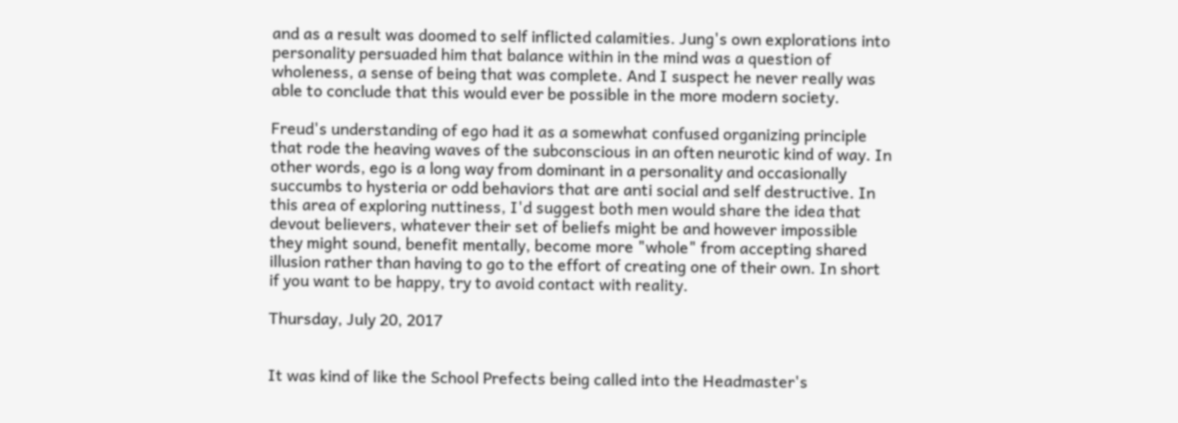and as a result was doomed to self inflicted calamities. Jung's own explorations into personality persuaded him that balance within in the mind was a question of wholeness, a sense of being that was complete. And I suspect he never really was able to conclude that this would ever be possible in the more modern society.

Freud's understanding of ego had it as a somewhat confused organizing principle that rode the heaving waves of the subconscious in an often neurotic kind of way. In other words, ego is a long way from dominant in a personality and occasionally succumbs to hysteria or odd behaviors that are anti social and self destructive. In this area of exploring nuttiness, I'd suggest both men would share the idea that devout believers, whatever their set of beliefs might be and however impossible they might sound, benefit mentally, become more "whole" from accepting shared illusion rather than having to go to the effort of creating one of their own. In short if you want to be happy, try to avoid contact with reality.

Thursday, July 20, 2017


It was kind of like the School Prefects being called into the Headmaster's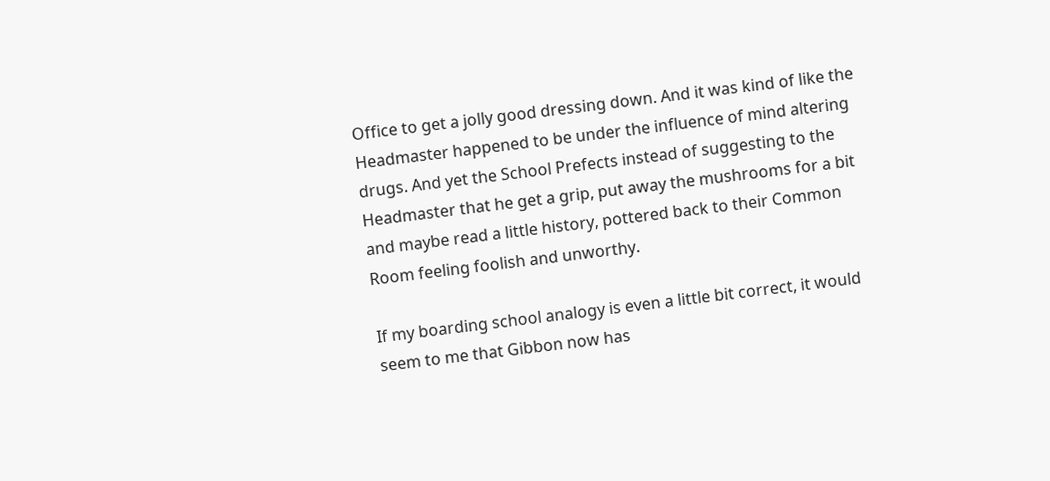Office to get a jolly good dressing down. And it was kind of like the Headmaster happened to be under the influence of mind altering drugs. And yet the School Prefects instead of suggesting to the Headmaster that he get a grip, put away the mushrooms for a bit and maybe read a little history, pottered back to their Common Room feeling foolish and unworthy.

If my boarding school analogy is even a little bit correct, it would seem to me that Gibbon now has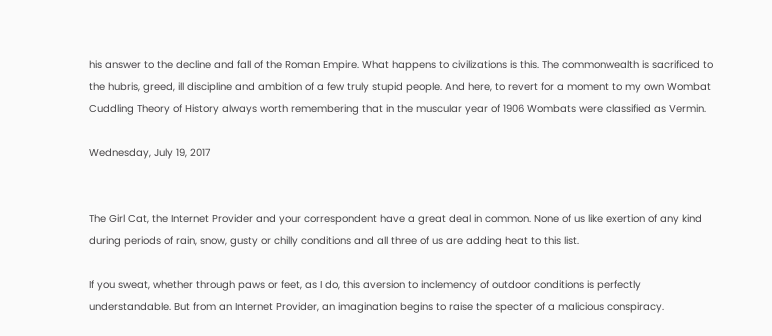his answer to the decline and fall of the Roman Empire. What happens to civilizations is this. The commonwealth is sacrificed to the hubris, greed, ill discipline and ambition of a few truly stupid people. And here, to revert for a moment to my own Wombat Cuddling Theory of History always worth remembering that in the muscular year of 1906 Wombats were classified as Vermin.

Wednesday, July 19, 2017


The Girl Cat, the Internet Provider and your correspondent have a great deal in common. None of us like exertion of any kind during periods of rain, snow, gusty or chilly conditions and all three of us are adding heat to this list.

If you sweat, whether through paws or feet, as I do, this aversion to inclemency of outdoor conditions is perfectly understandable. But from an Internet Provider, an imagination begins to raise the specter of a malicious conspiracy.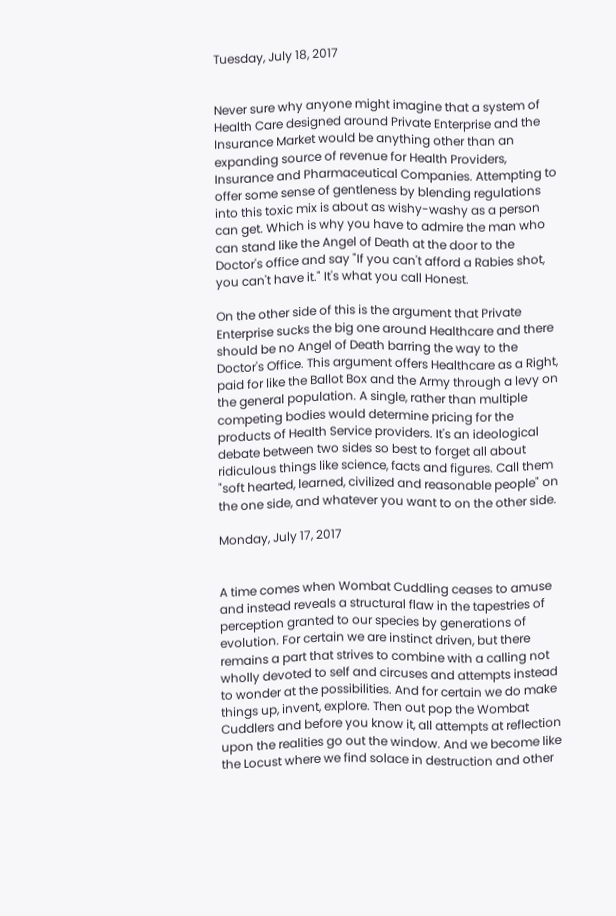Tuesday, July 18, 2017


Never sure why anyone might imagine that a system of Health Care designed around Private Enterprise and the Insurance Market would be anything other than an expanding source of revenue for Health Providers, Insurance and Pharmaceutical Companies. Attempting to offer some sense of gentleness by blending regulations into this toxic mix is about as wishy-washy as a person can get. Which is why you have to admire the man who can stand like the Angel of Death at the door to the Doctor's office and say "If you can't afford a Rabies shot, you can't have it." It's what you call Honest.

On the other side of this is the argument that Private Enterprise sucks the big one around Healthcare and there should be no Angel of Death barring the way to the Doctor's Office. This argument offers Healthcare as a Right, paid for like the Ballot Box and the Army through a levy on the general population. A single, rather than multiple competing bodies would determine pricing for the products of Health Service providers. It's an ideological debate between two sides so best to forget all about ridiculous things like science, facts and figures. Call them "soft hearted, learned, civilized and reasonable people" on the one side, and whatever you want to on the other side.

Monday, July 17, 2017


A time comes when Wombat Cuddling ceases to amuse and instead reveals a structural flaw in the tapestries of perception granted to our species by generations of evolution. For certain we are instinct driven, but there remains a part that strives to combine with a calling not wholly devoted to self and circuses and attempts instead to wonder at the possibilities. And for certain we do make things up, invent, explore. Then out pop the Wombat Cuddlers and before you know it, all attempts at reflection upon the realities go out the window. And we become like the Locust where we find solace in destruction and other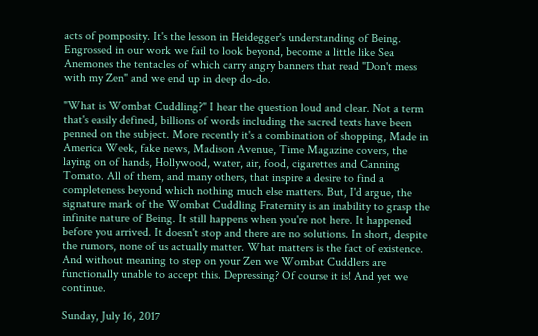acts of pomposity. It's the lesson in Heidegger's understanding of Being. Engrossed in our work we fail to look beyond, become a little like Sea Anemones the tentacles of which carry angry banners that read "Don't mess with my Zen" and we end up in deep do-do.

"What is Wombat Cuddling?" I hear the question loud and clear. Not a term that's easily defined, billions of words including the sacred texts have been penned on the subject. More recently it's a combination of shopping, Made in America Week, fake news, Madison Avenue, Time Magazine covers, the laying on of hands, Hollywood, water, air, food, cigarettes and Canning Tomato. All of them, and many others, that inspire a desire to find a completeness beyond which nothing much else matters. But, I'd argue, the signature mark of the Wombat Cuddling Fraternity is an inability to grasp the infinite nature of Being. It still happens when you're not here. It happened before you arrived. It doesn't stop and there are no solutions. In short, despite the rumors, none of us actually matter. What matters is the fact of existence. And without meaning to step on your Zen we Wombat Cuddlers are functionally unable to accept this. Depressing? Of course it is! And yet we continue.

Sunday, July 16, 2017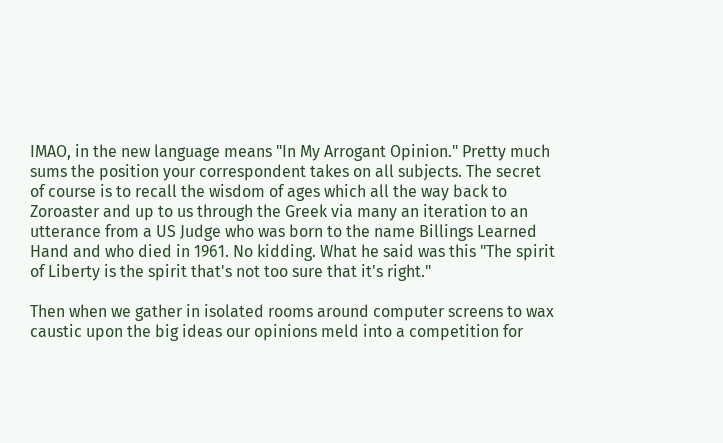IMAO, in the new language means "In My Arrogant Opinion." Pretty much sums the position your correspondent takes on all subjects. The secret of course is to recall the wisdom of ages which all the way back to Zoroaster and up to us through the Greek via many an iteration to an utterance from a US Judge who was born to the name Billings Learned Hand and who died in 1961. No kidding. What he said was this "The spirit of Liberty is the spirit that's not too sure that it's right."

Then when we gather in isolated rooms around computer screens to wax caustic upon the big ideas our opinions meld into a competition for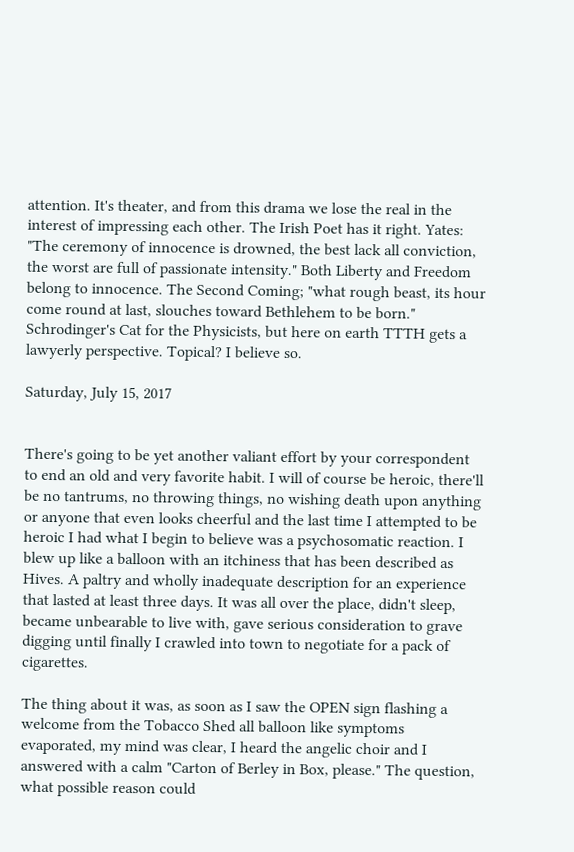attention. It's theater, and from this drama we lose the real in the interest of impressing each other. The Irish Poet has it right. Yates: "The ceremony of innocence is drowned, the best lack all conviction, the worst are full of passionate intensity." Both Liberty and Freedom belong to innocence. The Second Coming; "what rough beast, its hour come round at last, slouches toward Bethlehem to be born." Schrodinger's Cat for the Physicists, but here on earth TTTH gets a lawyerly perspective. Topical? I believe so.

Saturday, July 15, 2017


There's going to be yet another valiant effort by your correspondent to end an old and very favorite habit. I will of course be heroic, there'll be no tantrums, no throwing things, no wishing death upon anything or anyone that even looks cheerful and the last time I attempted to be heroic I had what I begin to believe was a psychosomatic reaction. I blew up like a balloon with an itchiness that has been described as Hives. A paltry and wholly inadequate description for an experience that lasted at least three days. It was all over the place, didn't sleep, became unbearable to live with, gave serious consideration to grave digging until finally I crawled into town to negotiate for a pack of cigarettes.

The thing about it was, as soon as I saw the OPEN sign flashing a welcome from the Tobacco Shed all balloon like symptoms evaporated, my mind was clear, I heard the angelic choir and I answered with a calm "Carton of Berley in Box, please." The question, what possible reason could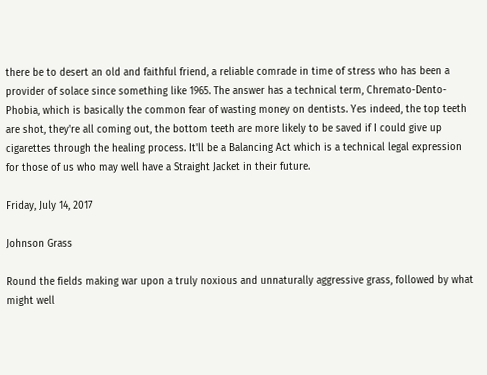there be to desert an old and faithful friend, a reliable comrade in time of stress who has been a provider of solace since something like 1965. The answer has a technical term, Chremato-Dento-Phobia, which is basically the common fear of wasting money on dentists. Yes indeed, the top teeth are shot, they're all coming out, the bottom teeth are more likely to be saved if I could give up cigarettes through the healing process. It'll be a Balancing Act which is a technical legal expression for those of us who may well have a Straight Jacket in their future.

Friday, July 14, 2017

Johnson Grass

Round the fields making war upon a truly noxious and unnaturally aggressive grass, followed by what might well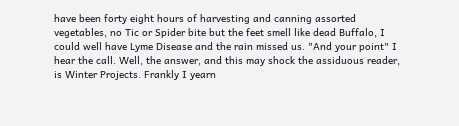have been forty eight hours of harvesting and canning assorted vegetables, no Tic or Spider bite but the feet smell like dead Buffalo, I could well have Lyme Disease and the rain missed us. "And your point" I hear the call. Well, the answer, and this may shock the assiduous reader, is Winter Projects. Frankly I yearn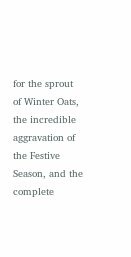for the sprout of Winter Oats, the incredible aggravation of the Festive Season, and the complete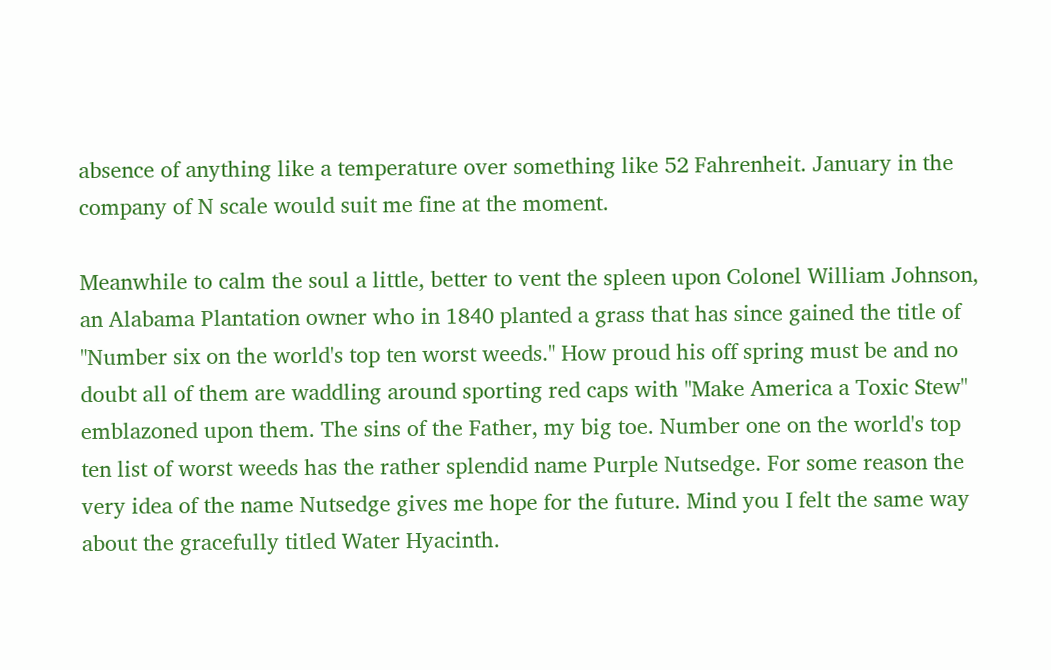absence of anything like a temperature over something like 52 Fahrenheit. January in the company of N scale would suit me fine at the moment.

Meanwhile to calm the soul a little, better to vent the spleen upon Colonel William Johnson, an Alabama Plantation owner who in 1840 planted a grass that has since gained the title of "Number six on the world's top ten worst weeds." How proud his off spring must be and no doubt all of them are waddling around sporting red caps with "Make America a Toxic Stew" emblazoned upon them. The sins of the Father, my big toe. Number one on the world's top ten list of worst weeds has the rather splendid name Purple Nutsedge. For some reason the very idea of the name Nutsedge gives me hope for the future. Mind you I felt the same way about the gracefully titled Water Hyacinth.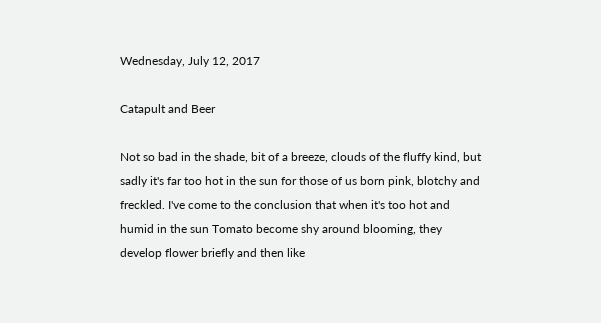Wednesday, July 12, 2017

Catapult and Beer

Not so bad in the shade, bit of a breeze, clouds of the fluffy kind, but sadly it's far too hot in the sun for those of us born pink, blotchy and freckled. I've come to the conclusion that when it's too hot and humid in the sun Tomato become shy around blooming, they develop flower briefly and then like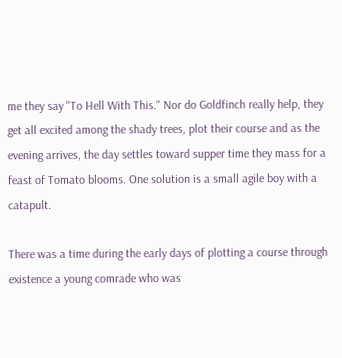me they say "To Hell With This." Nor do Goldfinch really help, they get all excited among the shady trees, plot their course and as the evening arrives, the day settles toward supper time they mass for a feast of Tomato blooms. One solution is a small agile boy with a catapult.

There was a time during the early days of plotting a course through existence a young comrade who was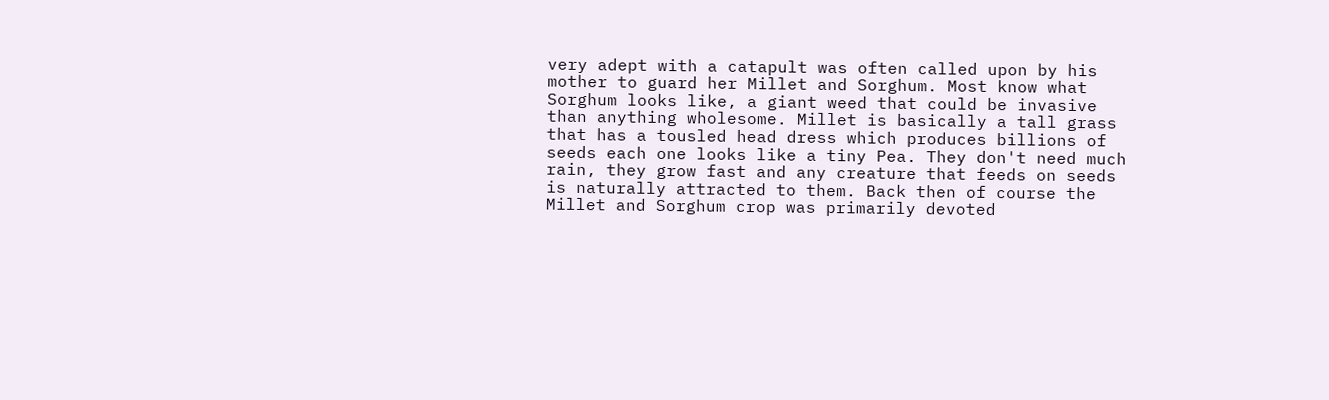very adept with a catapult was often called upon by his mother to guard her Millet and Sorghum. Most know what Sorghum looks like, a giant weed that could be invasive than anything wholesome. Millet is basically a tall grass that has a tousled head dress which produces billions of seeds each one looks like a tiny Pea. They don't need much rain, they grow fast and any creature that feeds on seeds is naturally attracted to them. Back then of course the Millet and Sorghum crop was primarily devoted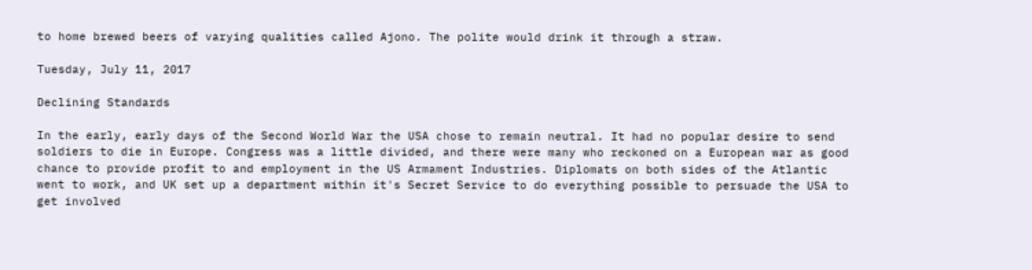to home brewed beers of varying qualities called Ajono. The polite would drink it through a straw.

Tuesday, July 11, 2017

Declining Standards

In the early, early days of the Second World War the USA chose to remain neutral. It had no popular desire to send soldiers to die in Europe. Congress was a little divided, and there were many who reckoned on a European war as good chance to provide profit to and employment in the US Armament Industries. Diplomats on both sides of the Atlantic went to work, and UK set up a department within it's Secret Service to do everything possible to persuade the USA to get involved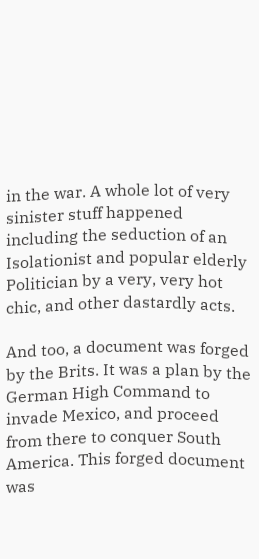in the war. A whole lot of very sinister stuff happened including the seduction of an Isolationist and popular elderly Politician by a very, very hot chic, and other dastardly acts.

And too, a document was forged by the Brits. It was a plan by the German High Command to invade Mexico, and proceed from there to conquer South America. This forged document was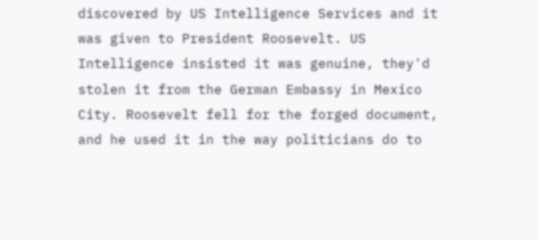discovered by US Intelligence Services and it was given to President Roosevelt. US Intelligence insisted it was genuine, they'd stolen it from the German Embassy in Mexico City. Roosevelt fell for the forged document, and he used it in the way politicians do to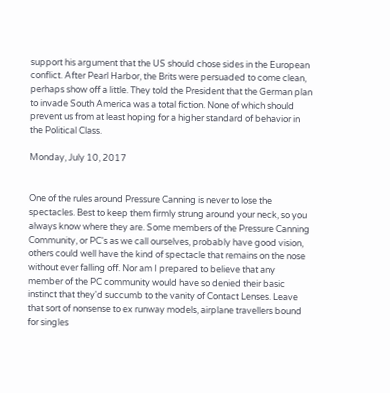support his argument that the US should chose sides in the European conflict. After Pearl Harbor, the Brits were persuaded to come clean, perhaps show off a little. They told the President that the German plan to invade South America was a total fiction. None of which should prevent us from at least hoping for a higher standard of behavior in the Political Class.

Monday, July 10, 2017


One of the rules around Pressure Canning is never to lose the spectacles. Best to keep them firmly strung around your neck, so you always know where they are. Some members of the Pressure Canning Community, or PC's as we call ourselves, probably have good vision, others could well have the kind of spectacle that remains on the nose without ever falling off. Nor am I prepared to believe that any member of the PC community would have so denied their basic instinct that they'd succumb to the vanity of Contact Lenses. Leave that sort of nonsense to ex runway models, airplane travellers bound for singles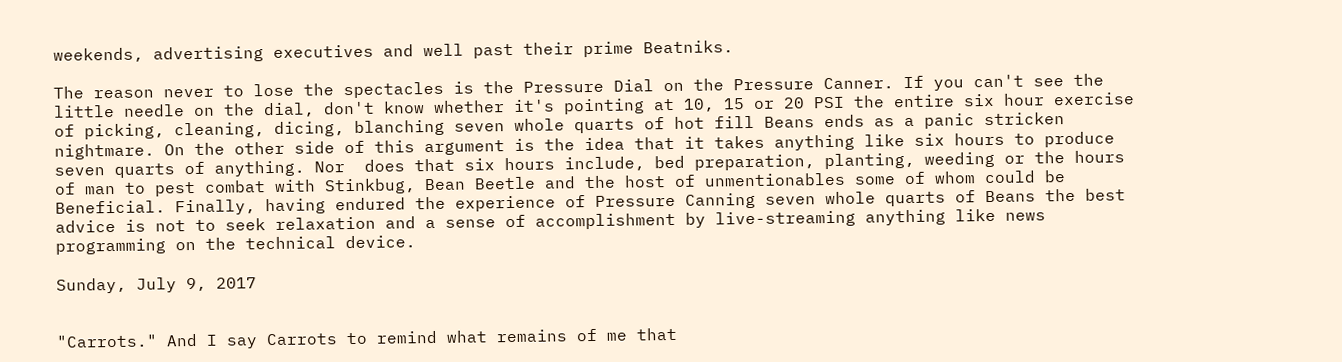weekends, advertising executives and well past their prime Beatniks.

The reason never to lose the spectacles is the Pressure Dial on the Pressure Canner. If you can't see the little needle on the dial, don't know whether it's pointing at 10, 15 or 20 PSI the entire six hour exercise of picking, cleaning, dicing, blanching seven whole quarts of hot fill Beans ends as a panic stricken nightmare. On the other side of this argument is the idea that it takes anything like six hours to produce seven quarts of anything. Nor  does that six hours include, bed preparation, planting, weeding or the hours of man to pest combat with Stinkbug, Bean Beetle and the host of unmentionables some of whom could be Beneficial. Finally, having endured the experience of Pressure Canning seven whole quarts of Beans the best advice is not to seek relaxation and a sense of accomplishment by live-streaming anything like news programming on the technical device.

Sunday, July 9, 2017


"Carrots." And I say Carrots to remind what remains of me that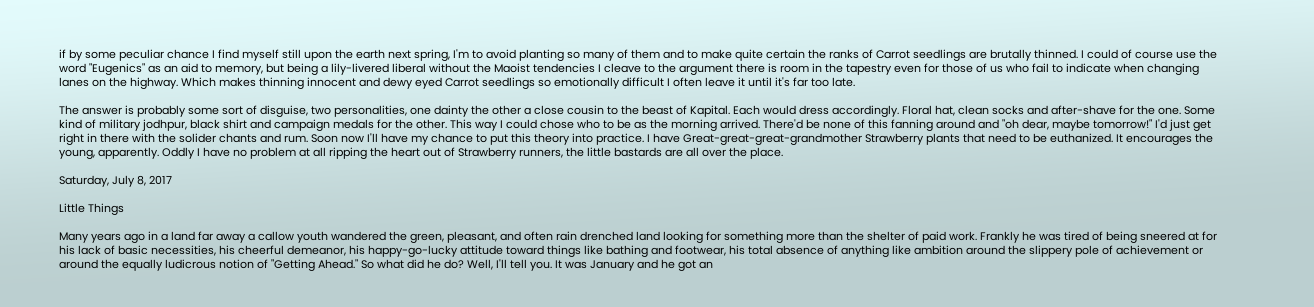if by some peculiar chance I find myself still upon the earth next spring, I'm to avoid planting so many of them and to make quite certain the ranks of Carrot seedlings are brutally thinned. I could of course use the word "Eugenics" as an aid to memory, but being a lily-livered liberal without the Maoist tendencies I cleave to the argument there is room in the tapestry even for those of us who fail to indicate when changing lanes on the highway. Which makes thinning innocent and dewy eyed Carrot seedlings so emotionally difficult I often leave it until it's far too late.

The answer is probably some sort of disguise, two personalities, one dainty the other a close cousin to the beast of Kapital. Each would dress accordingly. Floral hat, clean socks and after-shave for the one. Some kind of military jodhpur, black shirt and campaign medals for the other. This way I could chose who to be as the morning arrived. There'd be none of this fanning around and "oh dear, maybe tomorrow!" I'd just get right in there with the solider chants and rum. Soon now I'll have my chance to put this theory into practice. I have Great-great-great-grandmother Strawberry plants that need to be euthanized. It encourages the young, apparently. Oddly I have no problem at all ripping the heart out of Strawberry runners, the little bastards are all over the place.

Saturday, July 8, 2017

Little Things

Many years ago in a land far away a callow youth wandered the green, pleasant, and often rain drenched land looking for something more than the shelter of paid work. Frankly he was tired of being sneered at for his lack of basic necessities, his cheerful demeanor, his happy-go-lucky attitude toward things like bathing and footwear, his total absence of anything like ambition around the slippery pole of achievement or around the equally ludicrous notion of "Getting Ahead." So what did he do? Well, I'll tell you. It was January and he got an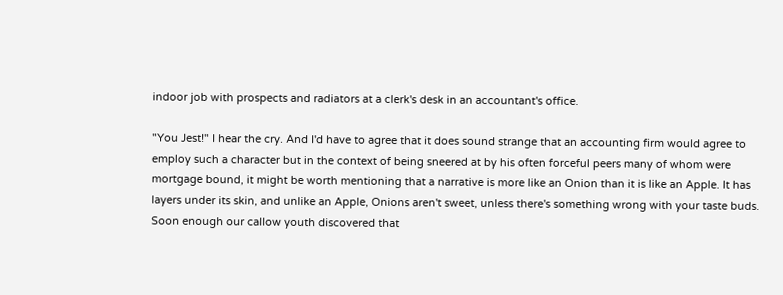indoor job with prospects and radiators at a clerk's desk in an accountant's office.

"You Jest!" I hear the cry. And I'd have to agree that it does sound strange that an accounting firm would agree to employ such a character but in the context of being sneered at by his often forceful peers many of whom were mortgage bound, it might be worth mentioning that a narrative is more like an Onion than it is like an Apple. It has layers under its skin, and unlike an Apple, Onions aren't sweet, unless there's something wrong with your taste buds. Soon enough our callow youth discovered that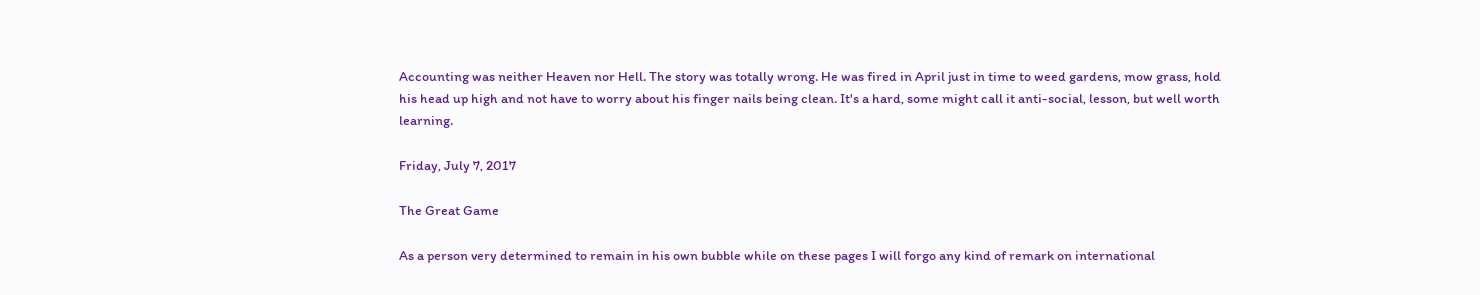Accounting was neither Heaven nor Hell. The story was totally wrong. He was fired in April just in time to weed gardens, mow grass, hold his head up high and not have to worry about his finger nails being clean. It's a hard, some might call it anti-social, lesson, but well worth learning.

Friday, July 7, 2017

The Great Game

As a person very determined to remain in his own bubble while on these pages I will forgo any kind of remark on international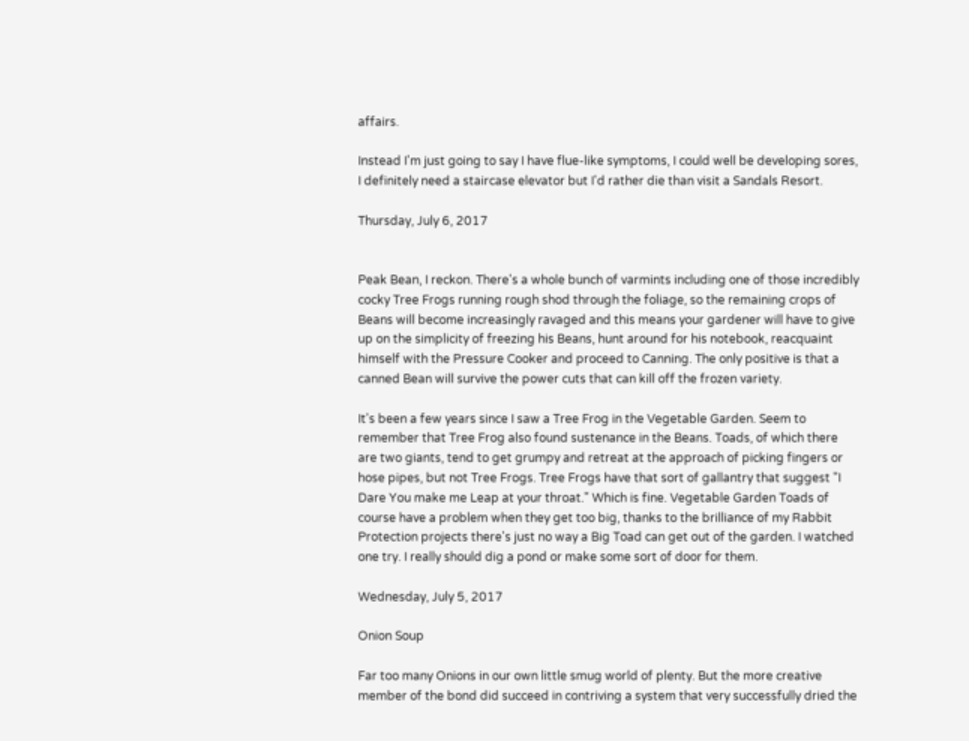affairs.

Instead I'm just going to say I have flue-like symptoms, I could well be developing sores, I definitely need a staircase elevator but I'd rather die than visit a Sandals Resort.

Thursday, July 6, 2017


Peak Bean, I reckon. There's a whole bunch of varmints including one of those incredibly cocky Tree Frogs running rough shod through the foliage, so the remaining crops of Beans will become increasingly ravaged and this means your gardener will have to give up on the simplicity of freezing his Beans, hunt around for his notebook, reacquaint himself with the Pressure Cooker and proceed to Canning. The only positive is that a canned Bean will survive the power cuts that can kill off the frozen variety.

It's been a few years since I saw a Tree Frog in the Vegetable Garden. Seem to remember that Tree Frog also found sustenance in the Beans. Toads, of which there are two giants, tend to get grumpy and retreat at the approach of picking fingers or hose pipes, but not Tree Frogs. Tree Frogs have that sort of gallantry that suggest "I Dare You make me Leap at your throat." Which is fine. Vegetable Garden Toads of course have a problem when they get too big, thanks to the brilliance of my Rabbit Protection projects there's just no way a Big Toad can get out of the garden. I watched one try. I really should dig a pond or make some sort of door for them.

Wednesday, July 5, 2017

Onion Soup

Far too many Onions in our own little smug world of plenty. But the more creative member of the bond did succeed in contriving a system that very successfully dried the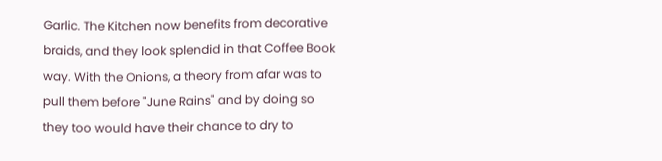Garlic. The Kitchen now benefits from decorative braids, and they look splendid in that Coffee Book way. With the Onions, a theory from afar was to pull them before "June Rains" and by doing so they too would have their chance to dry to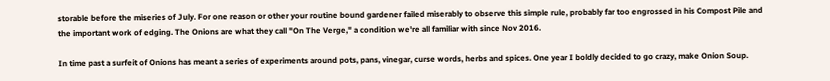storable before the miseries of July. For one reason or other your routine bound gardener failed miserably to observe this simple rule, probably far too engrossed in his Compost Pile and the important work of edging. The Onions are what they call "On The Verge," a condition we're all familiar with since Nov 2016.

In time past a surfeit of Onions has meant a series of experiments around pots, pans, vinegar, curse words, herbs and spices. One year I boldly decided to go crazy, make Onion Soup.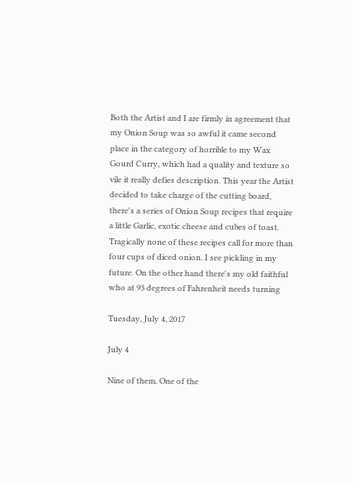Both the Artist and I are firmly in agreement that my Onion Soup was so awful it came second place in the category of horrible to my Wax Gourd Curry, which had a quality and texture so vile it really defies description. This year the Artist decided to take charge of the cutting board, there's a series of Onion Soup recipes that require a little Garlic, exotic cheese and cubes of toast. Tragically none of these recipes call for more than four cups of diced onion. I see pickling in my future. On the other hand there's my old faithful who at 93 degrees of Fahrenheit needs turning

Tuesday, July 4, 2017

July 4

Nine of them. One of the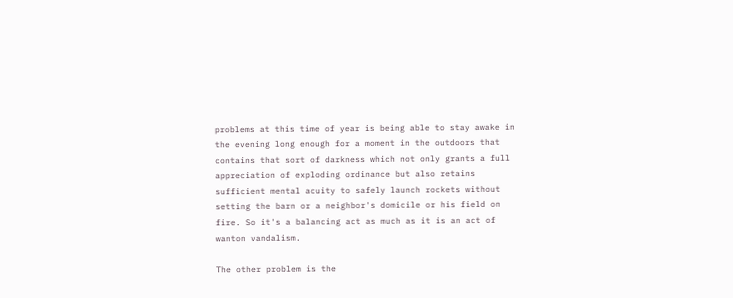problems at this time of year is being able to stay awake in the evening long enough for a moment in the outdoors that contains that sort of darkness which not only grants a full appreciation of exploding ordinance but also retains sufficient mental acuity to safely launch rockets without setting the barn or a neighbor's domicile or his field on fire. So it's a balancing act as much as it is an act of wanton vandalism.

The other problem is the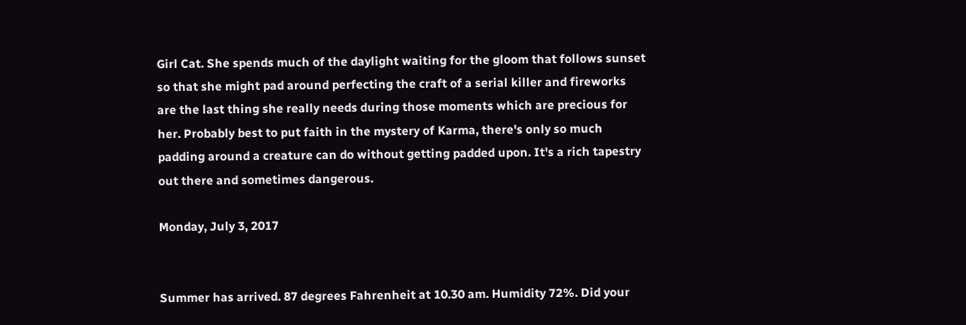Girl Cat. She spends much of the daylight waiting for the gloom that follows sunset so that she might pad around perfecting the craft of a serial killer and fireworks are the last thing she really needs during those moments which are precious for her. Probably best to put faith in the mystery of Karma, there's only so much padding around a creature can do without getting padded upon. It's a rich tapestry out there and sometimes dangerous.

Monday, July 3, 2017


Summer has arrived. 87 degrees Fahrenheit at 10.30 am. Humidity 72%. Did your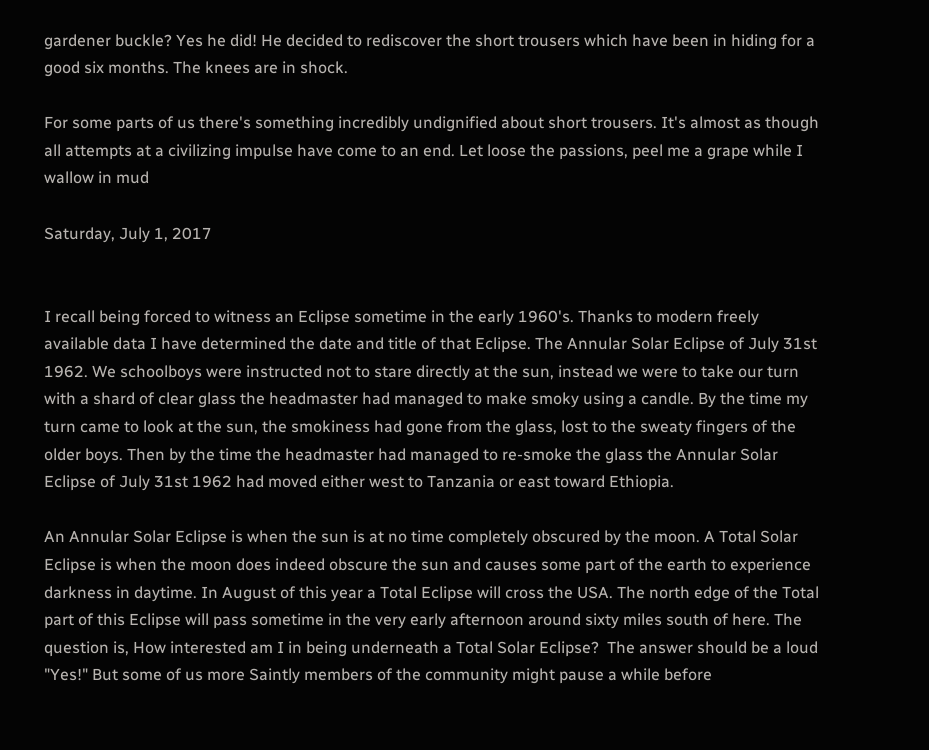gardener buckle? Yes he did! He decided to rediscover the short trousers which have been in hiding for a good six months. The knees are in shock.

For some parts of us there's something incredibly undignified about short trousers. It's almost as though all attempts at a civilizing impulse have come to an end. Let loose the passions, peel me a grape while I wallow in mud

Saturday, July 1, 2017


I recall being forced to witness an Eclipse sometime in the early 1960's. Thanks to modern freely available data I have determined the date and title of that Eclipse. The Annular Solar Eclipse of July 31st 1962. We schoolboys were instructed not to stare directly at the sun, instead we were to take our turn with a shard of clear glass the headmaster had managed to make smoky using a candle. By the time my turn came to look at the sun, the smokiness had gone from the glass, lost to the sweaty fingers of the older boys. Then by the time the headmaster had managed to re-smoke the glass the Annular Solar Eclipse of July 31st 1962 had moved either west to Tanzania or east toward Ethiopia.

An Annular Solar Eclipse is when the sun is at no time completely obscured by the moon. A Total Solar Eclipse is when the moon does indeed obscure the sun and causes some part of the earth to experience darkness in daytime. In August of this year a Total Eclipse will cross the USA. The north edge of the Total part of this Eclipse will pass sometime in the very early afternoon around sixty miles south of here. The question is, How interested am I in being underneath a Total Solar Eclipse?  The answer should be a loud "Yes!" But some of us more Saintly members of the community might pause a while before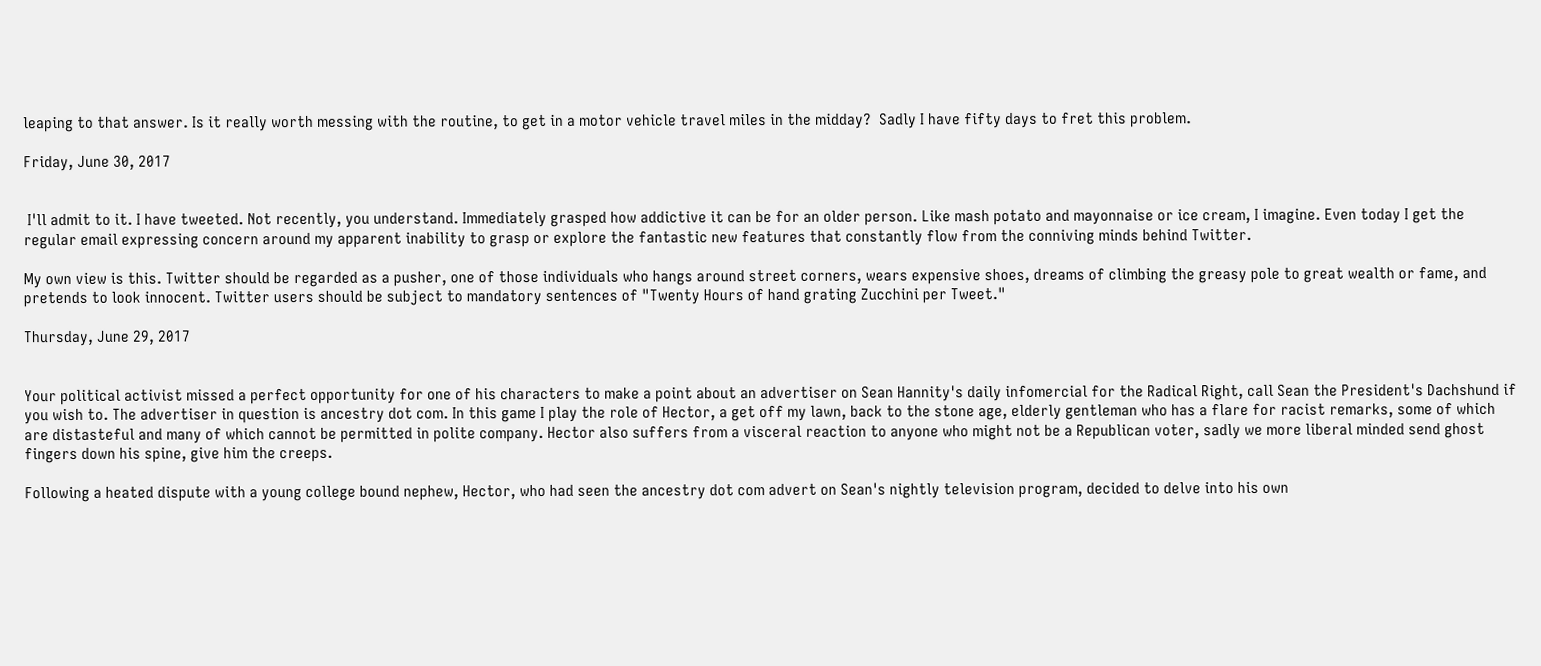leaping to that answer. Is it really worth messing with the routine, to get in a motor vehicle travel miles in the midday?  Sadly I have fifty days to fret this problem.

Friday, June 30, 2017


 I'll admit to it. I have tweeted. Not recently, you understand. Immediately grasped how addictive it can be for an older person. Like mash potato and mayonnaise or ice cream, I imagine. Even today I get the regular email expressing concern around my apparent inability to grasp or explore the fantastic new features that constantly flow from the conniving minds behind Twitter.

My own view is this. Twitter should be regarded as a pusher, one of those individuals who hangs around street corners, wears expensive shoes, dreams of climbing the greasy pole to great wealth or fame, and pretends to look innocent. Twitter users should be subject to mandatory sentences of "Twenty Hours of hand grating Zucchini per Tweet."

Thursday, June 29, 2017


Your political activist missed a perfect opportunity for one of his characters to make a point about an advertiser on Sean Hannity's daily infomercial for the Radical Right, call Sean the President's Dachshund if you wish to. The advertiser in question is ancestry dot com. In this game I play the role of Hector, a get off my lawn, back to the stone age, elderly gentleman who has a flare for racist remarks, some of which are distasteful and many of which cannot be permitted in polite company. Hector also suffers from a visceral reaction to anyone who might not be a Republican voter, sadly we more liberal minded send ghost fingers down his spine, give him the creeps.

Following a heated dispute with a young college bound nephew, Hector, who had seen the ancestry dot com advert on Sean's nightly television program, decided to delve into his own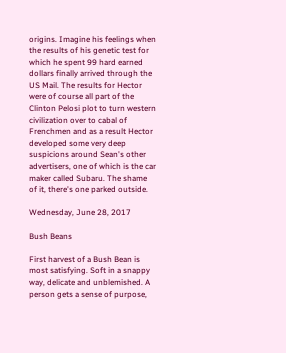origins. Imagine his feelings when the results of his genetic test for which he spent 99 hard earned dollars finally arrived through the US Mail. The results for Hector were of course all part of the Clinton Pelosi plot to turn western civilization over to cabal of Frenchmen and as a result Hector developed some very deep suspicions around Sean's other advertisers, one of which is the car maker called Subaru. The shame of it, there's one parked outside.

Wednesday, June 28, 2017

Bush Beans

First harvest of a Bush Bean is most satisfying. Soft in a snappy way, delicate and unblemished. A person gets a sense of purpose,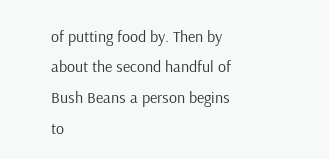of putting food by. Then by about the second handful of Bush Beans a person begins to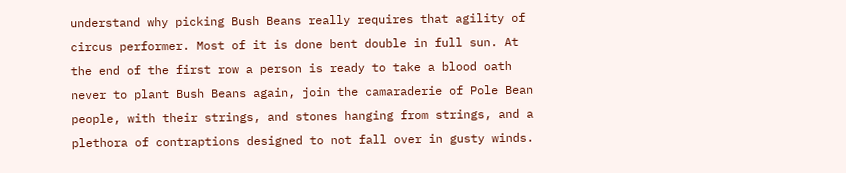understand why picking Bush Beans really requires that agility of circus performer. Most of it is done bent double in full sun. At the end of the first row a person is ready to take a blood oath never to plant Bush Beans again, join the camaraderie of Pole Bean people, with their strings, and stones hanging from strings, and a plethora of contraptions designed to not fall over in gusty winds.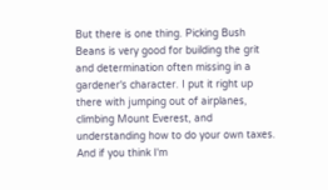But there is one thing. Picking Bush Beans is very good for building the grit and determination often missing in a gardener's character. I put it right up there with jumping out of airplanes, climbing Mount Everest, and understanding how to do your own taxes. And if you think I'm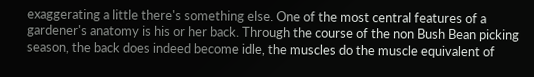exaggerating a little there's something else. One of the most central features of a gardener's anatomy is his or her back. Through the course of the non Bush Bean picking season, the back does indeed become idle, the muscles do the muscle equivalent of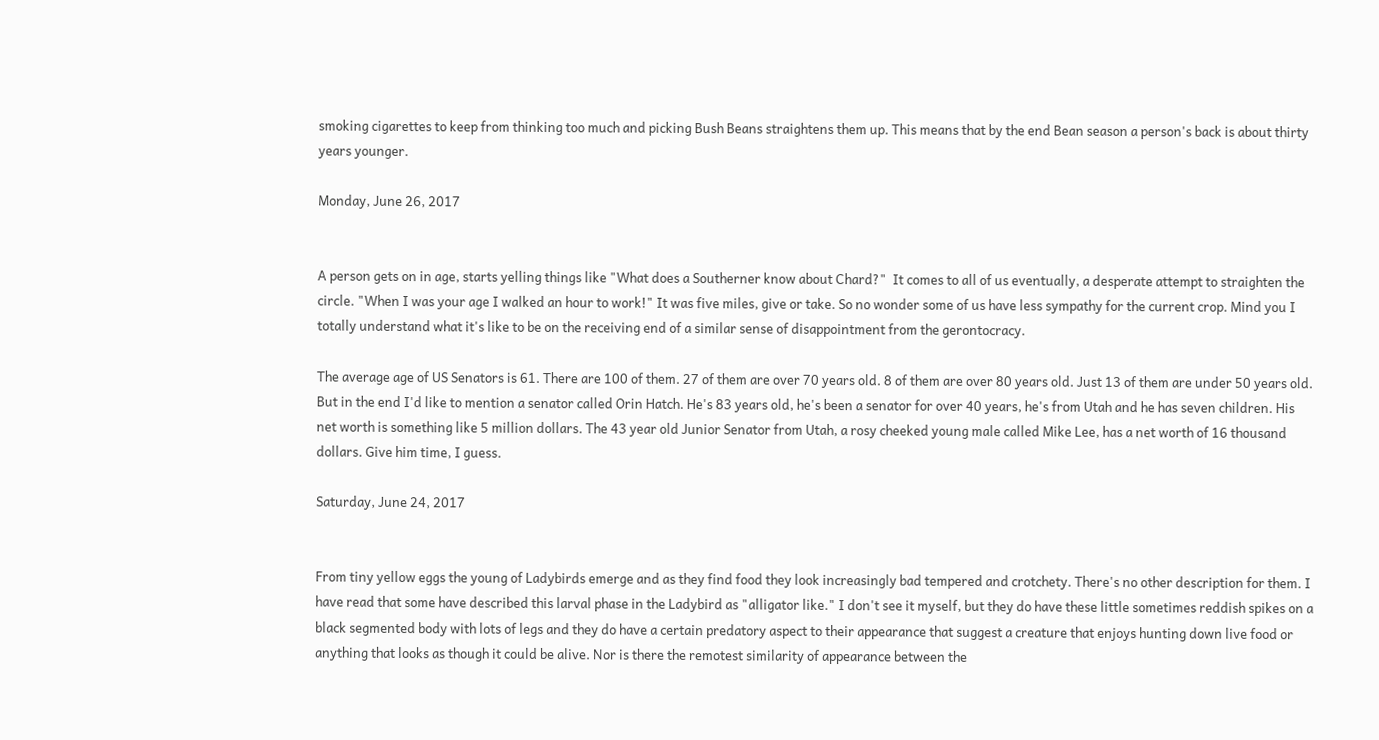smoking cigarettes to keep from thinking too much and picking Bush Beans straightens them up. This means that by the end Bean season a person's back is about thirty years younger.

Monday, June 26, 2017


A person gets on in age, starts yelling things like "What does a Southerner know about Chard?"  It comes to all of us eventually, a desperate attempt to straighten the circle. "When I was your age I walked an hour to work!" It was five miles, give or take. So no wonder some of us have less sympathy for the current crop. Mind you I totally understand what it's like to be on the receiving end of a similar sense of disappointment from the gerontocracy.

The average age of US Senators is 61. There are 100 of them. 27 of them are over 70 years old. 8 of them are over 80 years old. Just 13 of them are under 50 years old. But in the end I'd like to mention a senator called Orin Hatch. He's 83 years old, he's been a senator for over 40 years, he's from Utah and he has seven children. His net worth is something like 5 million dollars. The 43 year old Junior Senator from Utah, a rosy cheeked young male called Mike Lee, has a net worth of 16 thousand dollars. Give him time, I guess.

Saturday, June 24, 2017


From tiny yellow eggs the young of Ladybirds emerge and as they find food they look increasingly bad tempered and crotchety. There's no other description for them. I have read that some have described this larval phase in the Ladybird as "alligator like." I don't see it myself, but they do have these little sometimes reddish spikes on a black segmented body with lots of legs and they do have a certain predatory aspect to their appearance that suggest a creature that enjoys hunting down live food or anything that looks as though it could be alive. Nor is there the remotest similarity of appearance between the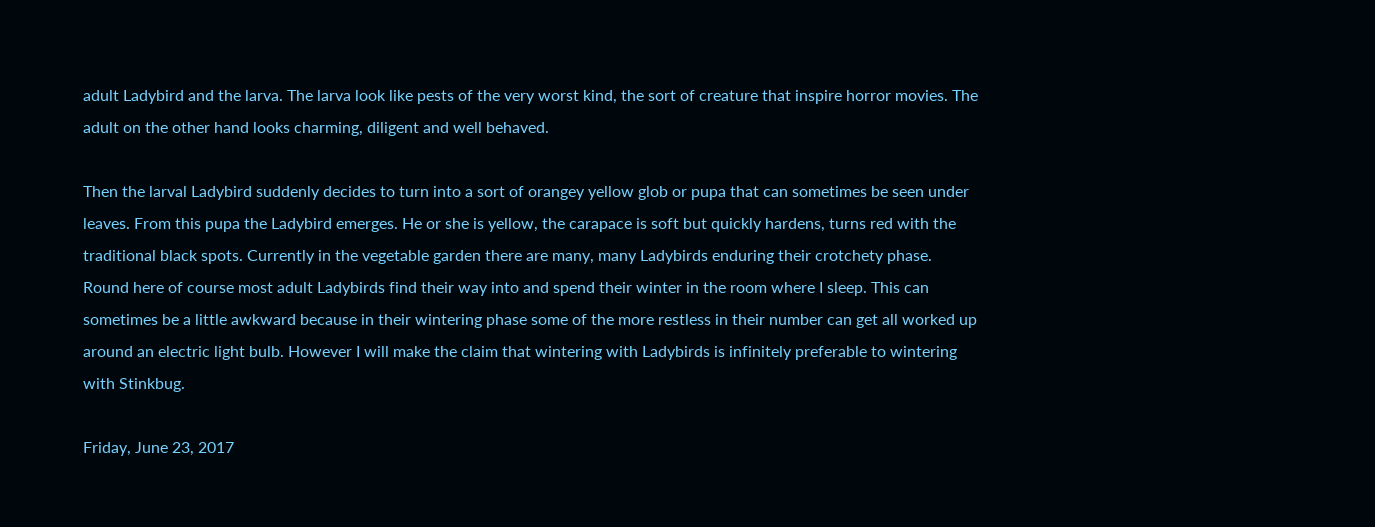adult Ladybird and the larva. The larva look like pests of the very worst kind, the sort of creature that inspire horror movies. The adult on the other hand looks charming, diligent and well behaved.

Then the larval Ladybird suddenly decides to turn into a sort of orangey yellow glob or pupa that can sometimes be seen under leaves. From this pupa the Ladybird emerges. He or she is yellow, the carapace is soft but quickly hardens, turns red with the traditional black spots. Currently in the vegetable garden there are many, many Ladybirds enduring their crotchety phase. Round here of course most adult Ladybirds find their way into and spend their winter in the room where I sleep. This can sometimes be a little awkward because in their wintering phase some of the more restless in their number can get all worked up around an electric light bulb. However I will make the claim that wintering with Ladybirds is infinitely preferable to wintering with Stinkbug.

Friday, June 23, 2017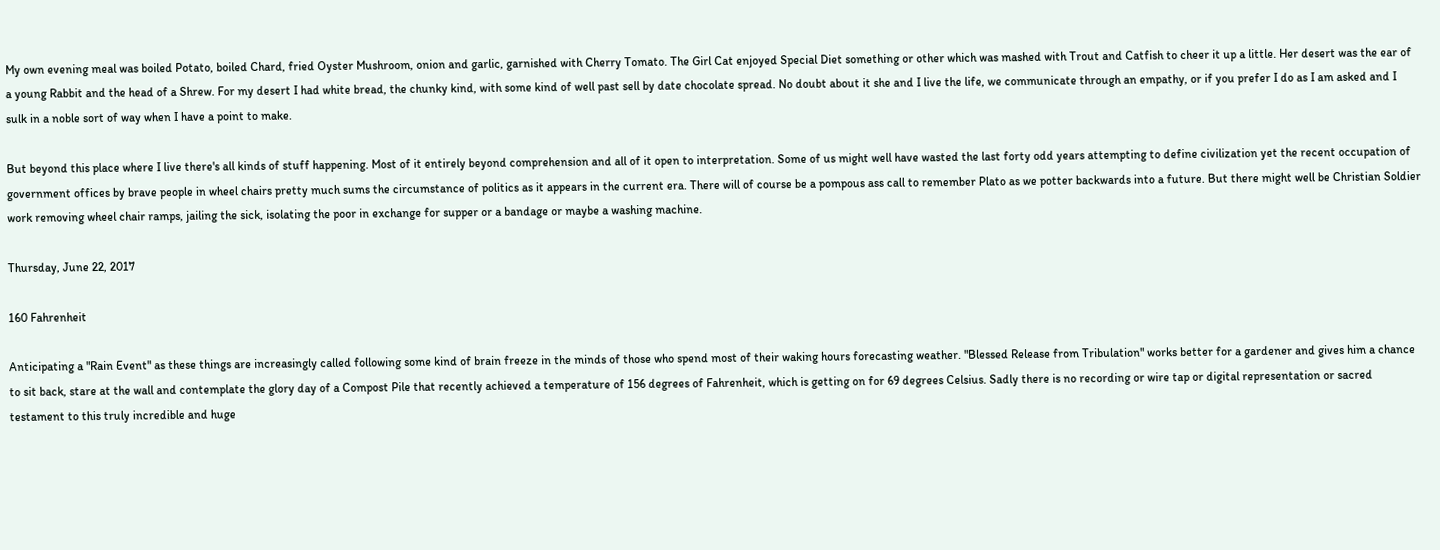My own evening meal was boiled Potato, boiled Chard, fried Oyster Mushroom, onion and garlic, garnished with Cherry Tomato. The Girl Cat enjoyed Special Diet something or other which was mashed with Trout and Catfish to cheer it up a little. Her desert was the ear of a young Rabbit and the head of a Shrew. For my desert I had white bread, the chunky kind, with some kind of well past sell by date chocolate spread. No doubt about it she and I live the life, we communicate through an empathy, or if you prefer I do as I am asked and I sulk in a noble sort of way when I have a point to make.

But beyond this place where I live there's all kinds of stuff happening. Most of it entirely beyond comprehension and all of it open to interpretation. Some of us might well have wasted the last forty odd years attempting to define civilization yet the recent occupation of government offices by brave people in wheel chairs pretty much sums the circumstance of politics as it appears in the current era. There will of course be a pompous ass call to remember Plato as we potter backwards into a future. But there might well be Christian Soldier work removing wheel chair ramps, jailing the sick, isolating the poor in exchange for supper or a bandage or maybe a washing machine.

Thursday, June 22, 2017

160 Fahrenheit

Anticipating a "Rain Event" as these things are increasingly called following some kind of brain freeze in the minds of those who spend most of their waking hours forecasting weather. "Blessed Release from Tribulation" works better for a gardener and gives him a chance to sit back, stare at the wall and contemplate the glory day of a Compost Pile that recently achieved a temperature of 156 degrees of Fahrenheit, which is getting on for 69 degrees Celsius. Sadly there is no recording or wire tap or digital representation or sacred testament to this truly incredible and huge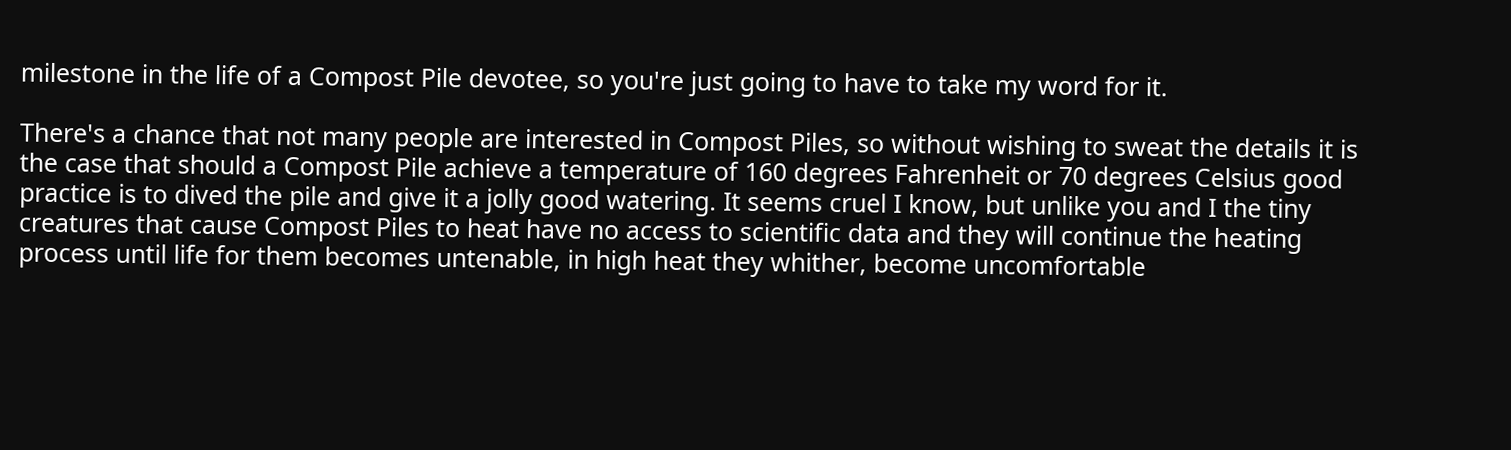milestone in the life of a Compost Pile devotee, so you're just going to have to take my word for it.

There's a chance that not many people are interested in Compost Piles, so without wishing to sweat the details it is the case that should a Compost Pile achieve a temperature of 160 degrees Fahrenheit or 70 degrees Celsius good practice is to dived the pile and give it a jolly good watering. It seems cruel I know, but unlike you and I the tiny creatures that cause Compost Piles to heat have no access to scientific data and they will continue the heating process until life for them becomes untenable, in high heat they whither, become uncomfortable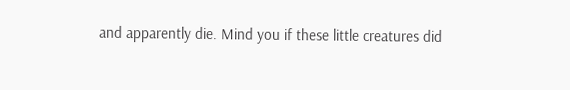and apparently die. Mind you if these little creatures did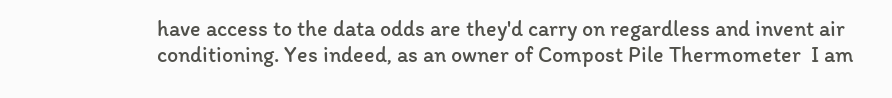have access to the data odds are they'd carry on regardless and invent air conditioning. Yes indeed, as an owner of Compost Pile Thermometer  I am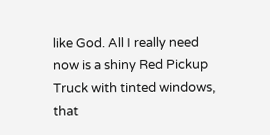like God. All I really need now is a shiny Red Pickup Truck with tinted windows, that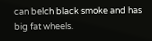can belch black smoke and has big fat wheels.